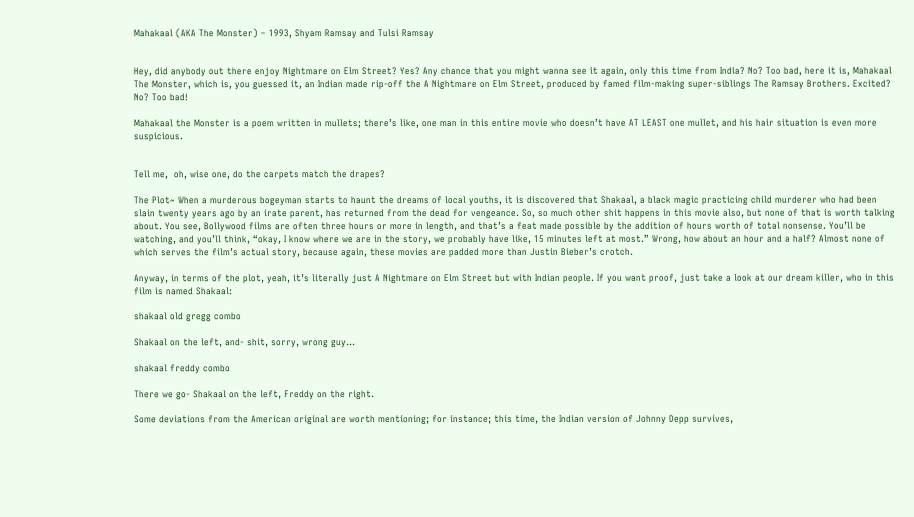Mahakaal (AKA The Monster) – 1993, Shyam Ramsay and Tulsi Ramsay


Hey, did anybody out there enjoy Nightmare on Elm Street? Yes? Any chance that you might wanna see it again, only this time from India? No? Too bad, here it is, Mahakaal The Monster, which is, you guessed it, an Indian made rip-off the A Nightmare on Elm Street, produced by famed film-making super-siblings The Ramsay Brothers. Excited? No? Too bad!

Mahakaal the Monster is a poem written in mullets; there’s like, one man in this entire movie who doesn’t have AT LEAST one mullet, and his hair situation is even more suspicious.


Tell me,  oh, wise one, do the carpets match the drapes?

The Plot~ When a murderous bogeyman starts to haunt the dreams of local youths, it is discovered that Shakaal, a black magic practicing child murderer who had been slain twenty years ago by an irate parent, has returned from the dead for vengeance. So, so much other shit happens in this movie also, but none of that is worth talking about. You see, Bollywood films are often three hours or more in length, and that’s a feat made possible by the addition of hours worth of total nonsense. You’ll be watching, and you’ll think, “okay, I know where we are in the story, we probably have like, 15 minutes left at most.” Wrong, how about an hour and a half? Almost none of which serves the film’s actual story, because again, these movies are padded more than Justin Bieber’s crotch.

Anyway, in terms of the plot, yeah, it’s literally just A Nightmare on Elm Street but with Indian people. If you want proof, just take a look at our dream killer, who in this film is named Shakaal:

shakaal old gregg combo

Shakaal on the left, and- shit, sorry, wrong guy…

shakaal freddy combo

There we go- Shakaal on the left, Freddy on the right.

Some deviations from the American original are worth mentioning; for instance; this time, the Indian version of Johnny Depp survives,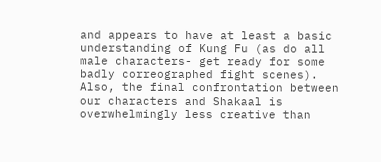and appears to have at least a basic understanding of Kung Fu (as do all male characters- get ready for some badly correographed fight scenes). Also, the final confrontation between our characters and Shakaal is overwhelmingly less creative than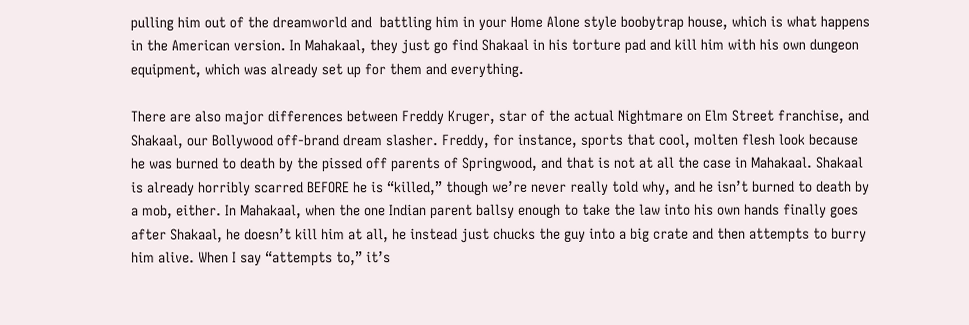pulling him out of the dreamworld and  battling him in your Home Alone style boobytrap house, which is what happens in the American version. In Mahakaal, they just go find Shakaal in his torture pad and kill him with his own dungeon equipment, which was already set up for them and everything.

There are also major differences between Freddy Kruger, star of the actual Nightmare on Elm Street franchise, and Shakaal, our Bollywood off-brand dream slasher. Freddy, for instance, sports that cool, molten flesh look because he was burned to death by the pissed off parents of Springwood, and that is not at all the case in Mahakaal. Shakaal is already horribly scarred BEFORE he is “killed,” though we’re never really told why, and he isn’t burned to death by a mob, either. In Mahakaal, when the one Indian parent ballsy enough to take the law into his own hands finally goes after Shakaal, he doesn’t kill him at all, he instead just chucks the guy into a big crate and then attempts to burry him alive. When I say “attempts to,” it’s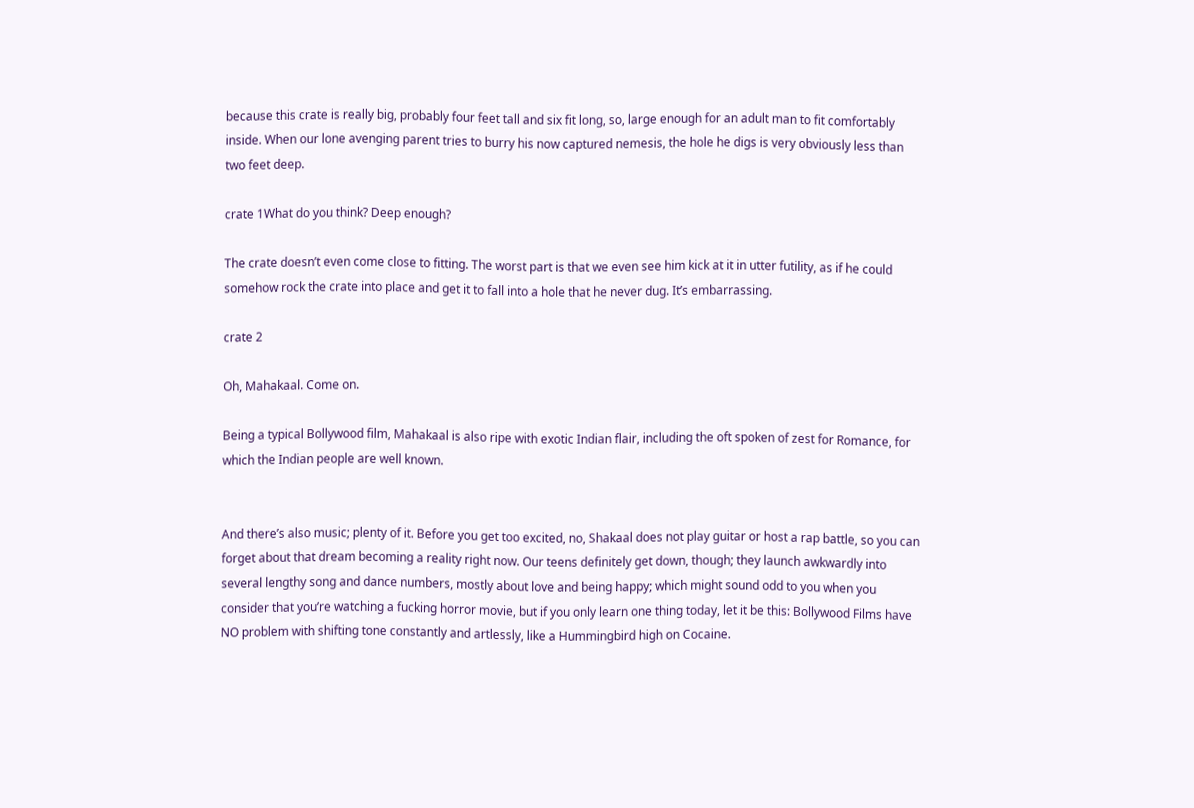because this crate is really big, probably four feet tall and six fit long, so, large enough for an adult man to fit comfortably inside. When our lone avenging parent tries to burry his now captured nemesis, the hole he digs is very obviously less than two feet deep.

crate 1What do you think? Deep enough?

The crate doesn’t even come close to fitting. The worst part is that we even see him kick at it in utter futility, as if he could somehow rock the crate into place and get it to fall into a hole that he never dug. It’s embarrassing.

crate 2

Oh, Mahakaal. Come on.

Being a typical Bollywood film, Mahakaal is also ripe with exotic Indian flair, including the oft spoken of zest for Romance, for which the Indian people are well known.


And there’s also music; plenty of it. Before you get too excited, no, Shakaal does not play guitar or host a rap battle, so you can forget about that dream becoming a reality right now. Our teens definitely get down, though; they launch awkwardly into several lengthy song and dance numbers, mostly about love and being happy; which might sound odd to you when you consider that you’re watching a fucking horror movie, but if you only learn one thing today, let it be this: Bollywood Films have NO problem with shifting tone constantly and artlessly, like a Hummingbird high on Cocaine.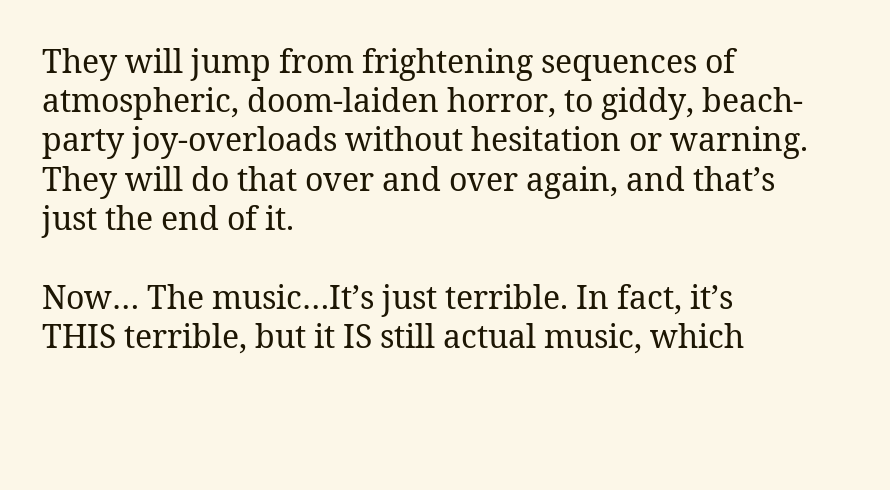They will jump from frightening sequences of atmospheric, doom-laiden horror, to giddy, beach-party joy-overloads without hesitation or warning. They will do that over and over again, and that’s just the end of it.

Now… The music…It’s just terrible. In fact, it’s THIS terrible, but it IS still actual music, which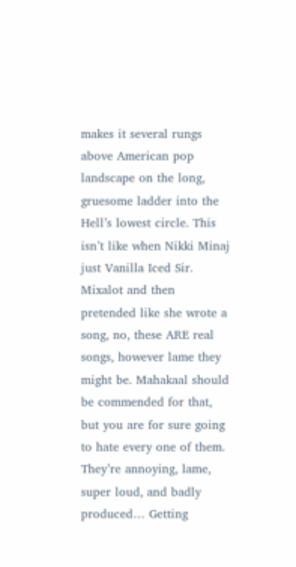makes it several rungs above American pop landscape on the long, gruesome ladder into the Hell’s lowest circle. This isn’t like when Nikki Minaj just Vanilla Iced Sir. Mixalot and then pretended like she wrote a song, no, these ARE real songs, however lame they might be. Mahakaal should be commended for that, but you are for sure going to hate every one of them. They’re annoying, lame, super loud, and badly produced… Getting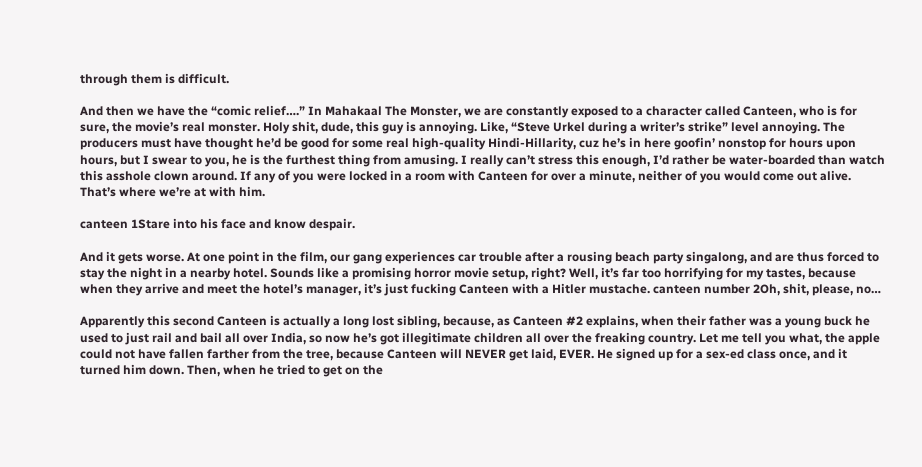through them is difficult.

And then we have the “comic relief….” In Mahakaal The Monster, we are constantly exposed to a character called Canteen, who is for sure, the movie’s real monster. Holy shit, dude, this guy is annoying. Like, “Steve Urkel during a writer’s strike” level annoying. The producers must have thought he’d be good for some real high-quality Hindi-Hillarity, cuz he’s in here goofin’ nonstop for hours upon hours, but I swear to you, he is the furthest thing from amusing. I really can’t stress this enough, I’d rather be water-boarded than watch this asshole clown around. If any of you were locked in a room with Canteen for over a minute, neither of you would come out alive. That’s where we’re at with him.

canteen 1Stare into his face and know despair.

And it gets worse. At one point in the film, our gang experiences car trouble after a rousing beach party singalong, and are thus forced to stay the night in a nearby hotel. Sounds like a promising horror movie setup, right? Well, it’s far too horrifying for my tastes, because when they arrive and meet the hotel’s manager, it’s just fucking Canteen with a Hitler mustache. canteen number 2Oh, shit, please, no…

Apparently this second Canteen is actually a long lost sibling, because, as Canteen #2 explains, when their father was a young buck he used to just rail and bail all over India, so now he’s got illegitimate children all over the freaking country. Let me tell you what, the apple could not have fallen farther from the tree, because Canteen will NEVER get laid, EVER. He signed up for a sex-ed class once, and it turned him down. Then, when he tried to get on the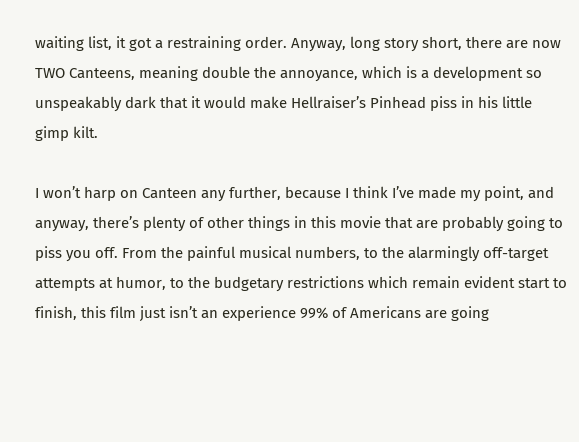waiting list, it got a restraining order. Anyway, long story short, there are now TWO Canteens, meaning double the annoyance, which is a development so unspeakably dark that it would make Hellraiser’s Pinhead piss in his little gimp kilt.

I won’t harp on Canteen any further, because I think I’ve made my point, and anyway, there’s plenty of other things in this movie that are probably going to piss you off. From the painful musical numbers, to the alarmingly off-target attempts at humor, to the budgetary restrictions which remain evident start to finish, this film just isn’t an experience 99% of Americans are going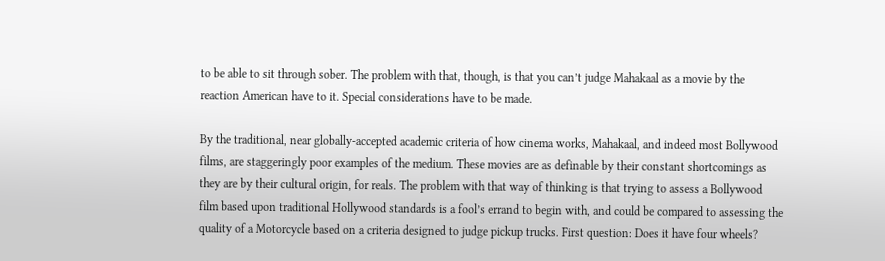to be able to sit through sober. The problem with that, though, is that you can’t judge Mahakaal as a movie by the reaction American have to it. Special considerations have to be made.

By the traditional, near globally-accepted academic criteria of how cinema works, Mahakaal, and indeed most Bollywood films, are staggeringly poor examples of the medium. These movies are as definable by their constant shortcomings as they are by their cultural origin, for reals. The problem with that way of thinking is that trying to assess a Bollywood film based upon traditional Hollywood standards is a fool’s errand to begin with, and could be compared to assessing the quality of a Motorcycle based on a criteria designed to judge pickup trucks. First question: Does it have four wheels?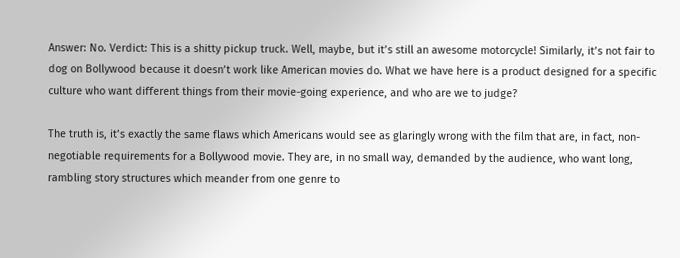Answer: No. Verdict: This is a shitty pickup truck. Well, maybe, but it’s still an awesome motorcycle! Similarly, it’s not fair to dog on Bollywood because it doesn’t work like American movies do. What we have here is a product designed for a specific culture who want different things from their movie-going experience, and who are we to judge?

The truth is, it’s exactly the same flaws which Americans would see as glaringly wrong with the film that are, in fact, non-negotiable requirements for a Bollywood movie. They are, in no small way, demanded by the audience, who want long, rambling story structures which meander from one genre to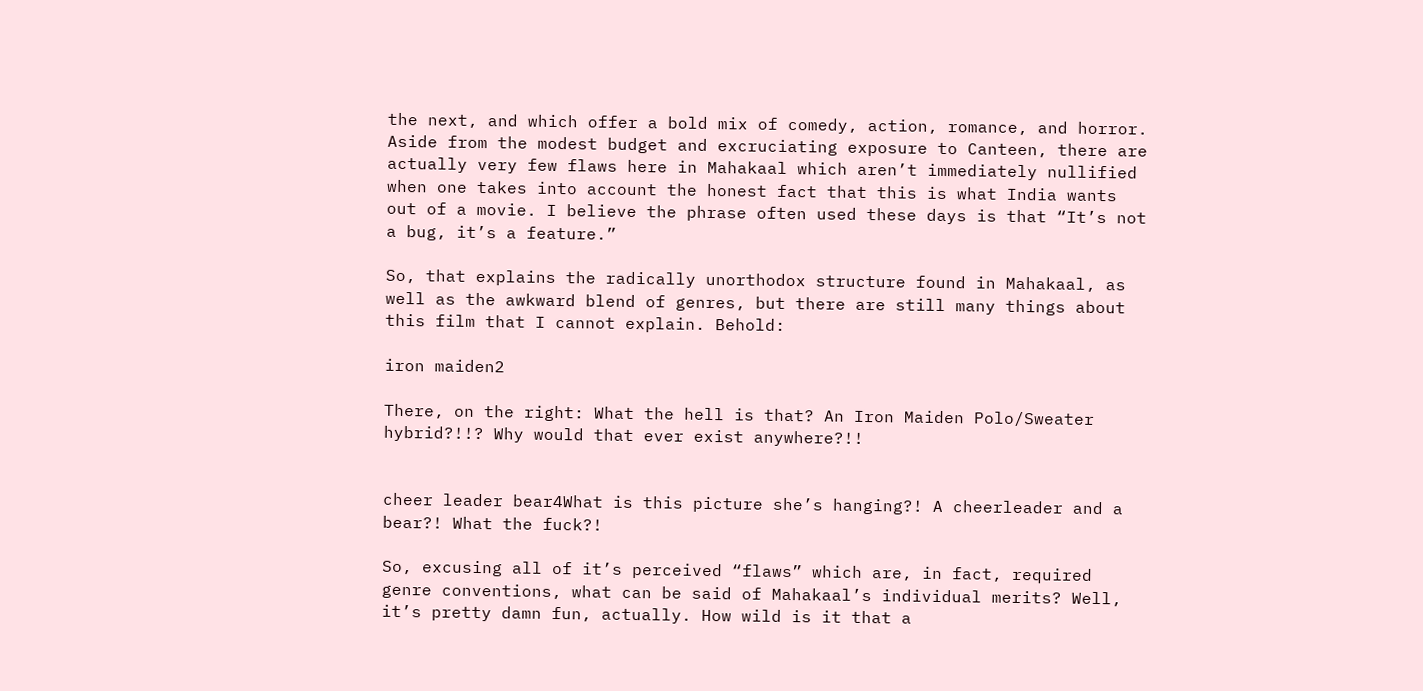the next, and which offer a bold mix of comedy, action, romance, and horror. Aside from the modest budget and excruciating exposure to Canteen, there are actually very few flaws here in Mahakaal which aren’t immediately nullified when one takes into account the honest fact that this is what India wants out of a movie. I believe the phrase often used these days is that “It’s not a bug, it’s a feature.”

So, that explains the radically unorthodox structure found in Mahakaal, as well as the awkward blend of genres, but there are still many things about this film that I cannot explain. Behold:

iron maiden2

There, on the right: What the hell is that? An Iron Maiden Polo/Sweater hybrid?!!? Why would that ever exist anywhere?!!


cheer leader bear4What is this picture she’s hanging?! A cheerleader and a bear?! What the fuck?!

So, excusing all of it’s perceived “flaws” which are, in fact, required genre conventions, what can be said of Mahakaal’s individual merits? Well, it’s pretty damn fun, actually. How wild is it that a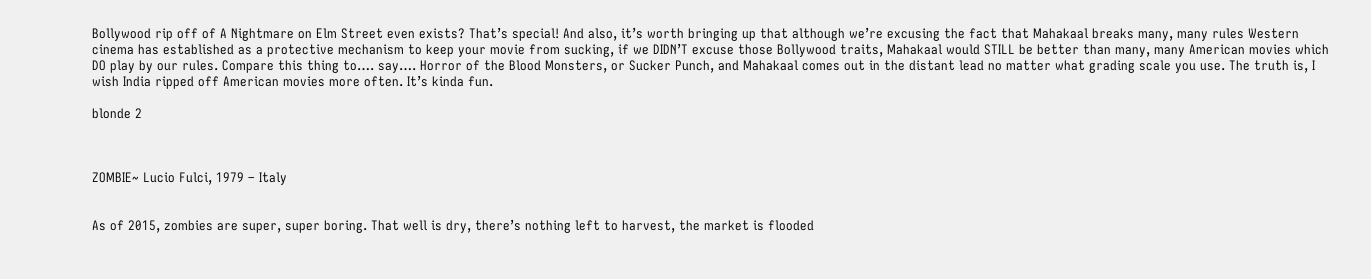Bollywood rip off of A Nightmare on Elm Street even exists? That’s special! And also, it’s worth bringing up that although we’re excusing the fact that Mahakaal breaks many, many rules Western cinema has established as a protective mechanism to keep your movie from sucking, if we DIDN’T excuse those Bollywood traits, Mahakaal would STILL be better than many, many American movies which DO play by our rules. Compare this thing to…. say…. Horror of the Blood Monsters, or Sucker Punch, and Mahakaal comes out in the distant lead no matter what grading scale you use. The truth is, I wish India ripped off American movies more often. It’s kinda fun.

blonde 2



ZOMBIE~ Lucio Fulci, 1979 – Italy


As of 2015, zombies are super, super boring. That well is dry, there’s nothing left to harvest, the market is flooded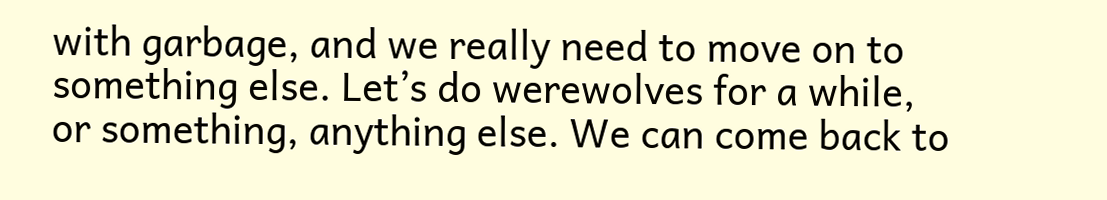with garbage, and we really need to move on to something else. Let’s do werewolves for a while, or something, anything else. We can come back to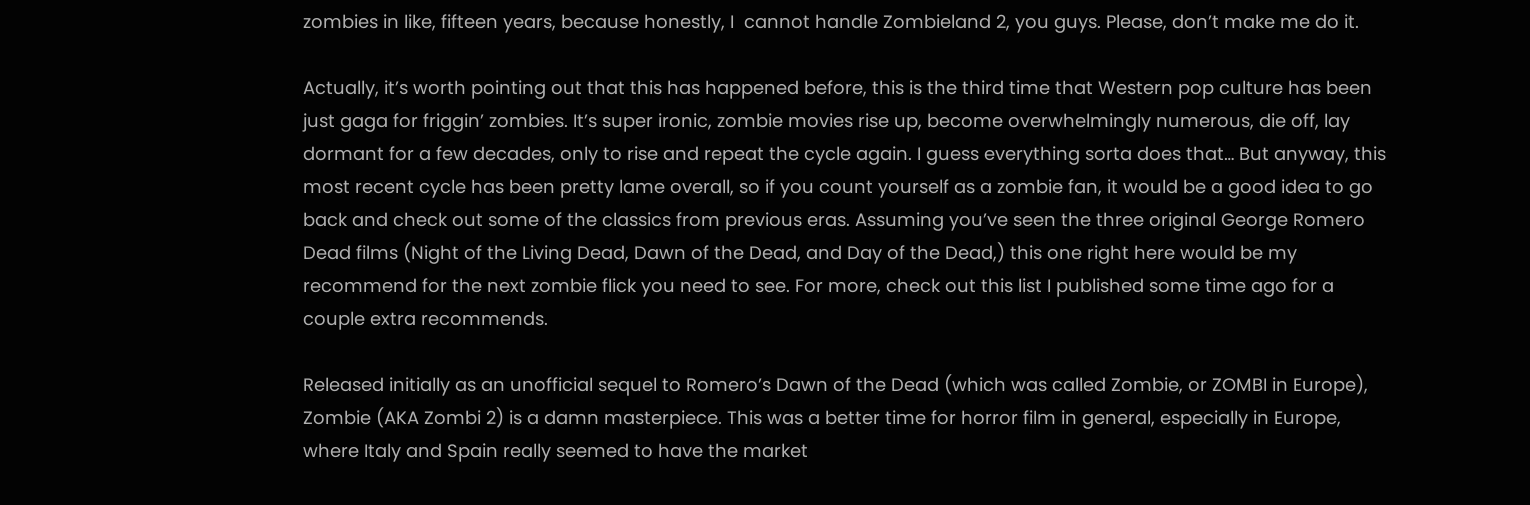zombies in like, fifteen years, because honestly, I  cannot handle Zombieland 2, you guys. Please, don’t make me do it.

Actually, it’s worth pointing out that this has happened before, this is the third time that Western pop culture has been just gaga for friggin’ zombies. It’s super ironic, zombie movies rise up, become overwhelmingly numerous, die off, lay dormant for a few decades, only to rise and repeat the cycle again. I guess everything sorta does that… But anyway, this most recent cycle has been pretty lame overall, so if you count yourself as a zombie fan, it would be a good idea to go back and check out some of the classics from previous eras. Assuming you’ve seen the three original George Romero Dead films (Night of the Living Dead, Dawn of the Dead, and Day of the Dead,) this one right here would be my recommend for the next zombie flick you need to see. For more, check out this list I published some time ago for a couple extra recommends.

Released initially as an unofficial sequel to Romero’s Dawn of the Dead (which was called Zombie, or ZOMBI in Europe), Zombie (AKA Zombi 2) is a damn masterpiece. This was a better time for horror film in general, especially in Europe, where Italy and Spain really seemed to have the market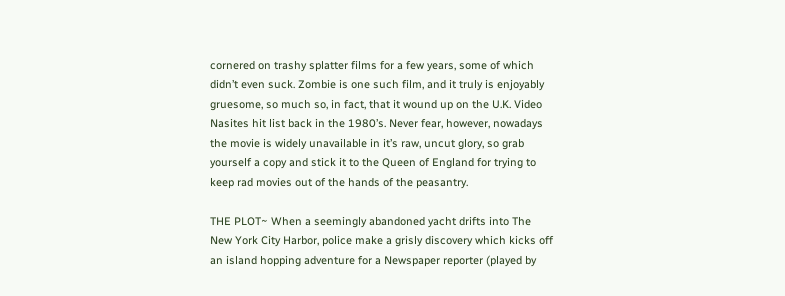cornered on trashy splatter films for a few years, some of which didn’t even suck. Zombie is one such film, and it truly is enjoyably gruesome, so much so, in fact, that it wound up on the U.K. Video Nasites hit list back in the 1980’s. Never fear, however, nowadays the movie is widely unavailable in it’s raw, uncut glory, so grab yourself a copy and stick it to the Queen of England for trying to keep rad movies out of the hands of the peasantry.

THE PLOT~ When a seemingly abandoned yacht drifts into The New York City Harbor, police make a grisly discovery which kicks off an island hopping adventure for a Newspaper reporter (played by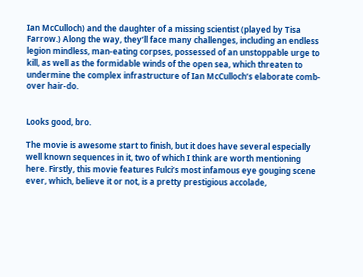Ian McCulloch) and the daughter of a missing scientist (played by Tisa Farrow.) Along the way, they’ll face many challenges, including an endless legion mindless, man-eating corpses, possessed of an unstoppable urge to kill, as well as the formidable winds of the open sea, which threaten to undermine the complex infrastructure of Ian McCulloch’s elaborate comb-over hair-do.


Looks good, bro.

The movie is awesome start to finish, but it does have several especially well known sequences in it, two of which I think are worth mentioning here. Firstly, this movie features Fulci’s most infamous eye gouging scene ever, which, believe it or not, is a pretty prestigious accolade,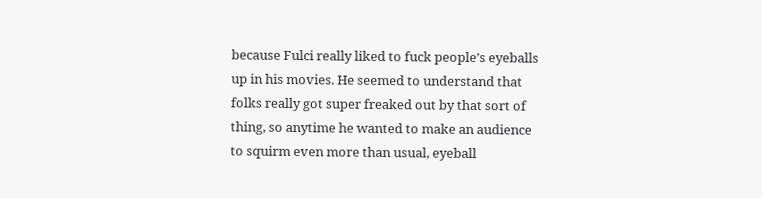because Fulci really liked to fuck people’s eyeballs up in his movies. He seemed to understand that folks really got super freaked out by that sort of thing, so anytime he wanted to make an audience to squirm even more than usual, eyeball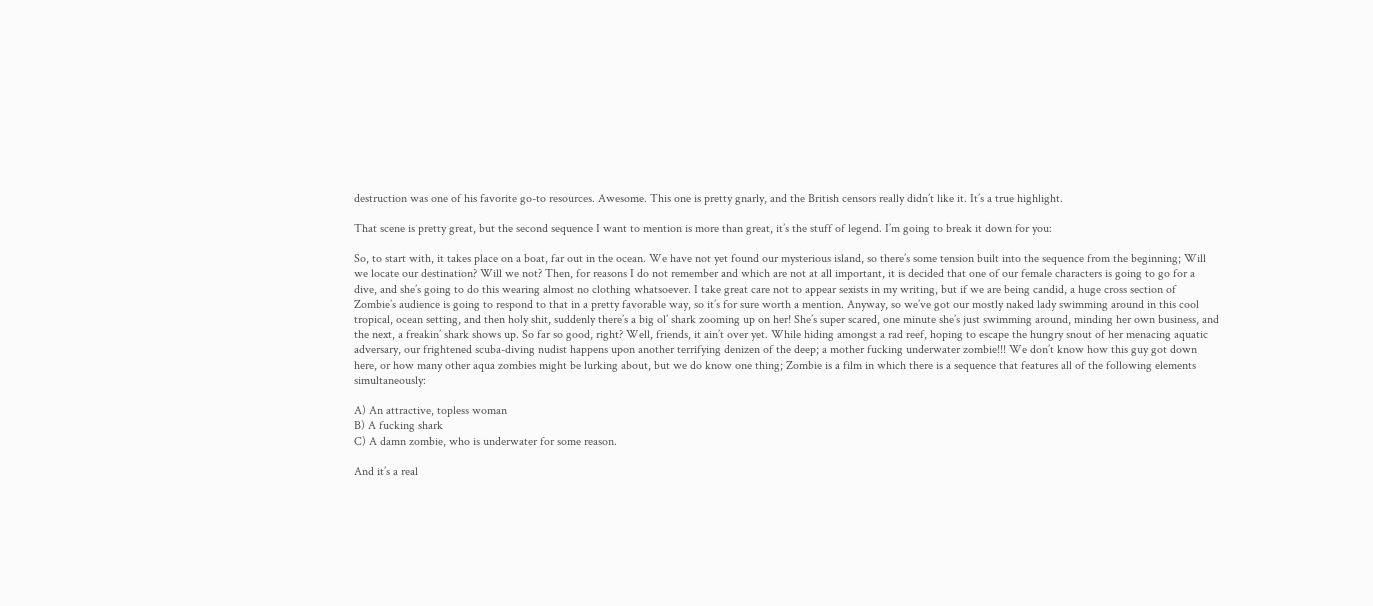destruction was one of his favorite go-to resources. Awesome. This one is pretty gnarly, and the British censors really didn’t like it. It’s a true highlight.

That scene is pretty great, but the second sequence I want to mention is more than great, it’s the stuff of legend. I’m going to break it down for you:

So, to start with, it takes place on a boat, far out in the ocean. We have not yet found our mysterious island, so there’s some tension built into the sequence from the beginning; Will we locate our destination? Will we not? Then, for reasons I do not remember and which are not at all important, it is decided that one of our female characters is going to go for a dive, and she’s going to do this wearing almost no clothing whatsoever. I take great care not to appear sexists in my writing, but if we are being candid, a huge cross section of Zombie’s audience is going to respond to that in a pretty favorable way, so it’s for sure worth a mention. Anyway, so we’ve got our mostly naked lady swimming around in this cool tropical, ocean setting, and then holy shit, suddenly there’s a big ol’ shark zooming up on her! She’s super scared, one minute she’s just swimming around, minding her own business, and the next, a freakin’ shark shows up. So far so good, right? Well, friends, it ain’t over yet. While hiding amongst a rad reef, hoping to escape the hungry snout of her menacing aquatic adversary, our frightened scuba-diving nudist happens upon another terrifying denizen of the deep; a mother fucking underwater zombie!!! We don’t know how this guy got down here, or how many other aqua zombies might be lurking about, but we do know one thing; Zombie is a film in which there is a sequence that features all of the following elements simultaneously:

A) An attractive, topless woman
B) A fucking shark
C) A damn zombie, who is underwater for some reason.

And it’s a real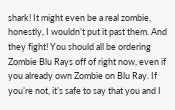shark! It might even be a real zombie, honestly, I wouldn’t put it past them. And they fight! You should all be ordering Zombie Blu Rays off of right now, even if you already own Zombie on Blu Ray. If you’re not, it’s safe to say that you and I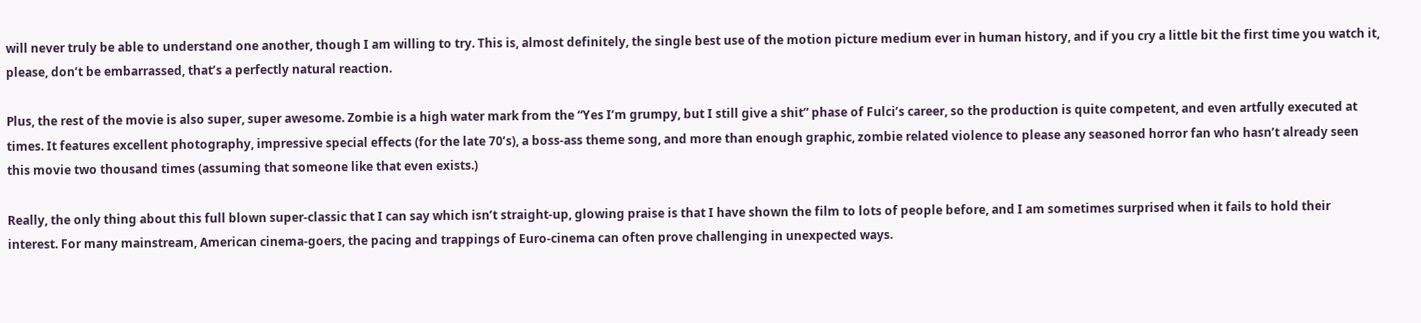will never truly be able to understand one another, though I am willing to try. This is, almost definitely, the single best use of the motion picture medium ever in human history, and if you cry a little bit the first time you watch it, please, don’t be embarrassed, that’s a perfectly natural reaction.

Plus, the rest of the movie is also super, super awesome. Zombie is a high water mark from the “Yes I’m grumpy, but I still give a shit” phase of Fulci’s career, so the production is quite competent, and even artfully executed at times. It features excellent photography, impressive special effects (for the late 70’s), a boss-ass theme song, and more than enough graphic, zombie related violence to please any seasoned horror fan who hasn’t already seen this movie two thousand times (assuming that someone like that even exists.)

Really, the only thing about this full blown super-classic that I can say which isn’t straight-up, glowing praise is that I have shown the film to lots of people before, and I am sometimes surprised when it fails to hold their interest. For many mainstream, American cinema-goers, the pacing and trappings of Euro-cinema can often prove challenging in unexpected ways.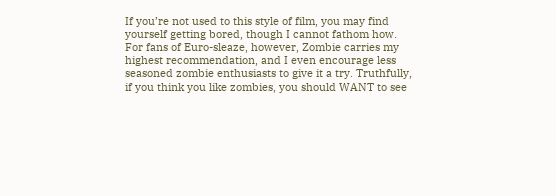If you’re not used to this style of film, you may find yourself getting bored, though I cannot fathom how. For fans of Euro-sleaze, however, Zombie carries my highest recommendation, and I even encourage less seasoned zombie enthusiasts to give it a try. Truthfully, if you think you like zombies, you should WANT to see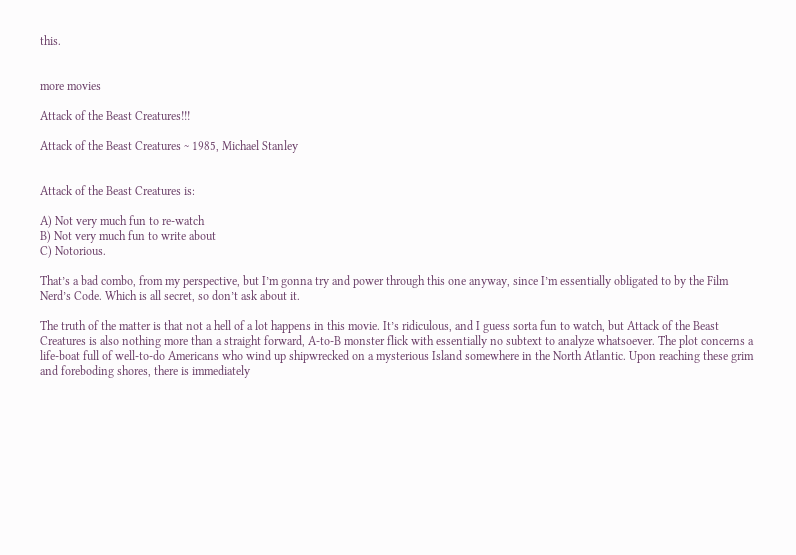this.


more movies

Attack of the Beast Creatures!!!

Attack of the Beast Creatures ~ 1985, Michael Stanley


Attack of the Beast Creatures is:

A) Not very much fun to re-watch
B) Not very much fun to write about
C) Notorious.

That’s a bad combo, from my perspective, but I’m gonna try and power through this one anyway, since I’m essentially obligated to by the Film Nerd’s Code. Which is all secret, so don’t ask about it.

The truth of the matter is that not a hell of a lot happens in this movie. It’s ridiculous, and I guess sorta fun to watch, but Attack of the Beast Creatures is also nothing more than a straight forward, A-to-B monster flick with essentially no subtext to analyze whatsoever. The plot concerns a life-boat full of well-to-do Americans who wind up shipwrecked on a mysterious Island somewhere in the North Atlantic. Upon reaching these grim and foreboding shores, there is immediately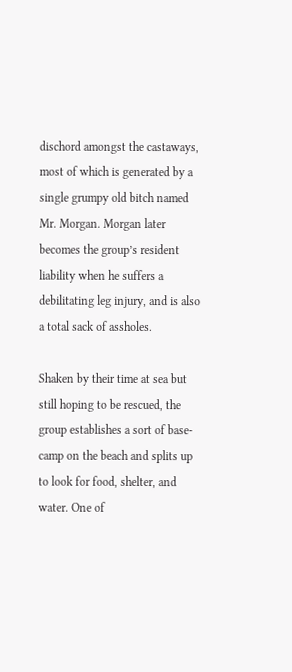dischord amongst the castaways, most of which is generated by a single grumpy old bitch named Mr. Morgan. Morgan later becomes the group’s resident liability when he suffers a debilitating leg injury, and is also a total sack of assholes.

Shaken by their time at sea but still hoping to be rescued, the group establishes a sort of base-camp on the beach and splits up to look for food, shelter, and water. One of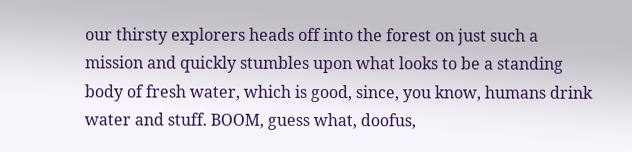our thirsty explorers heads off into the forest on just such a mission and quickly stumbles upon what looks to be a standing body of fresh water, which is good, since, you know, humans drink water and stuff. BOOM, guess what, doofus,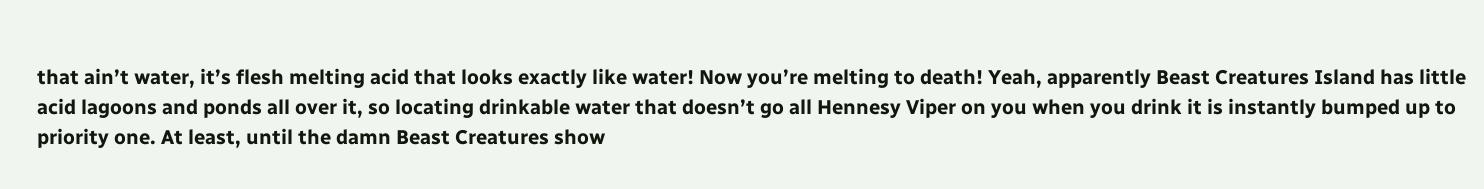that ain’t water, it’s flesh melting acid that looks exactly like water! Now you’re melting to death! Yeah, apparently Beast Creatures Island has little acid lagoons and ponds all over it, so locating drinkable water that doesn’t go all Hennesy Viper on you when you drink it is instantly bumped up to priority one. At least, until the damn Beast Creatures show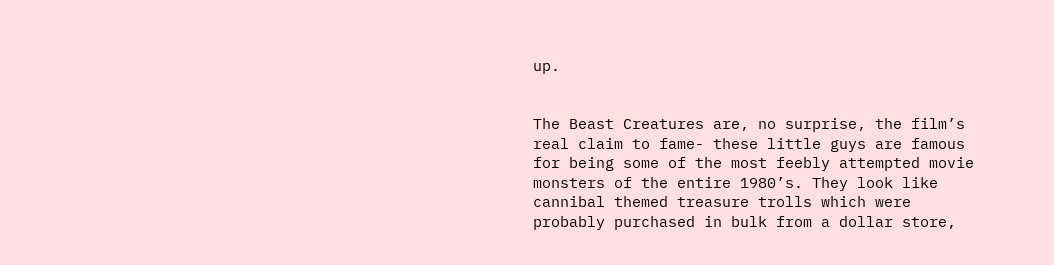up.


The Beast Creatures are, no surprise, the film’s real claim to fame- these little guys are famous for being some of the most feebly attempted movie monsters of the entire 1980’s. They look like cannibal themed treasure trolls which were probably purchased in bulk from a dollar store,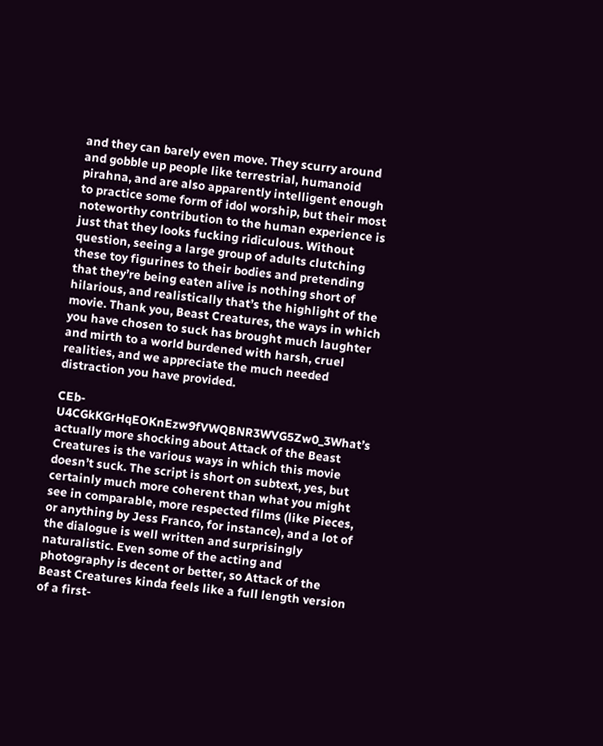and they can barely even move. They scurry around and gobble up people like terrestrial, humanoid pirahna, and are also apparently intelligent enough to practice some form of idol worship, but their most noteworthy contribution to the human experience is just that they looks fucking ridiculous. Without question, seeing a large group of adults clutching these toy figurines to their bodies and pretending that they’re being eaten alive is nothing short of hilarious, and realistically that’s the highlight of the movie. Thank you, Beast Creatures, the ways in which you have chosen to suck has brought much laughter and mirth to a world burdened with harsh, cruel realities, and we appreciate the much needed distraction you have provided.

CEb-U4CGkKGrHqEOKnEzw9fVWQBNR3WVG5Zw0_3What’s actually more shocking about Attack of the Beast Creatures is the various ways in which this movie doesn’t suck. The script is short on subtext, yes, but certainly much more coherent than what you might see in comparable, more respected films (like Pieces, or anything by Jess Franco, for instance), and a lot of the dialogue is well written and surprisingly naturalistic. Even some of the acting and photography is decent or better, so Attack of the Beast Creatures kinda feels like a full length version of a first-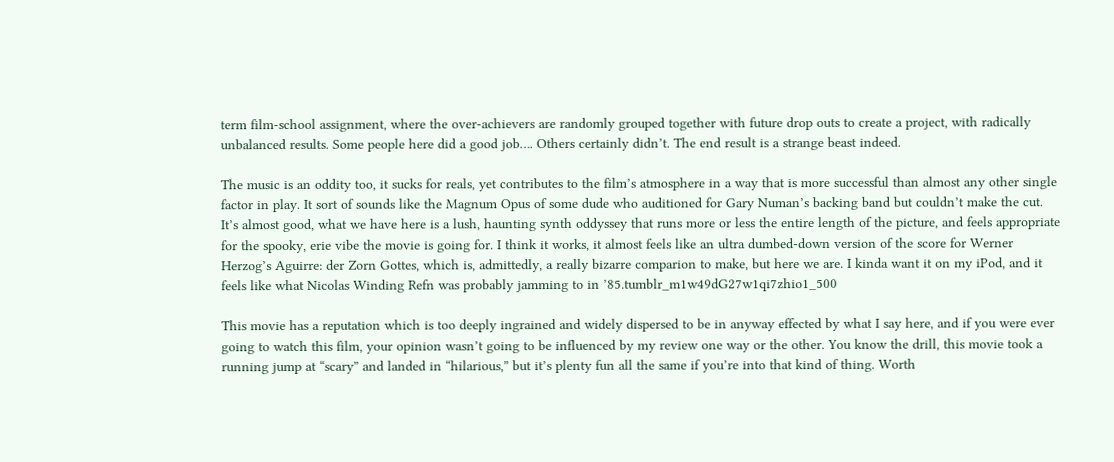term film-school assignment, where the over-achievers are randomly grouped together with future drop outs to create a project, with radically unbalanced results. Some people here did a good job…. Others certainly didn’t. The end result is a strange beast indeed.

The music is an oddity too, it sucks for reals, yet contributes to the film’s atmosphere in a way that is more successful than almost any other single factor in play. It sort of sounds like the Magnum Opus of some dude who auditioned for Gary Numan’s backing band but couldn’t make the cut. It’s almost good, what we have here is a lush, haunting synth oddyssey that runs more or less the entire length of the picture, and feels appropriate for the spooky, erie vibe the movie is going for. I think it works, it almost feels like an ultra dumbed-down version of the score for Werner Herzog’s Aguirre: der Zorn Gottes, which is, admittedly, a really bizarre comparion to make, but here we are. I kinda want it on my iPod, and it feels like what Nicolas Winding Refn was probably jamming to in ’85.tumblr_m1w49dG27w1qi7zhio1_500

This movie has a reputation which is too deeply ingrained and widely dispersed to be in anyway effected by what I say here, and if you were ever going to watch this film, your opinion wasn’t going to be influenced by my review one way or the other. You know the drill, this movie took a running jump at “scary” and landed in “hilarious,” but it’s plenty fun all the same if you’re into that kind of thing. Worth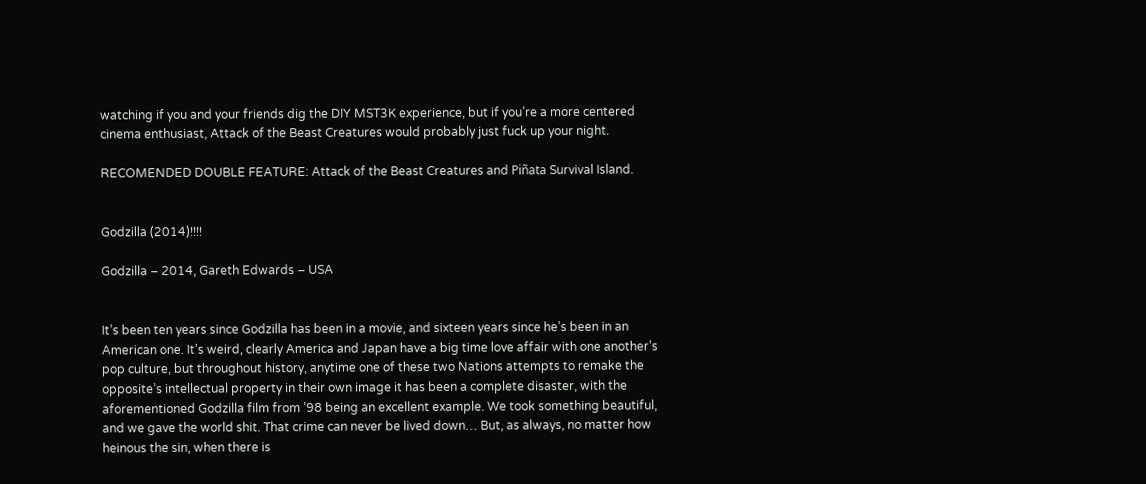watching if you and your friends dig the DIY MST3K experience, but if you’re a more centered cinema enthusiast, Attack of the Beast Creatures would probably just fuck up your night.

RECOMENDED DOUBLE FEATURE: Attack of the Beast Creatures and Piñata Survival Island.


Godzilla (2014)!!!!

Godzilla – 2014, Gareth Edwards – USA


It’s been ten years since Godzilla has been in a movie, and sixteen years since he’s been in an American one. It’s weird, clearly America and Japan have a big time love affair with one another’s pop culture, but throughout history, anytime one of these two Nations attempts to remake the opposite’s intellectual property in their own image it has been a complete disaster, with the aforementioned Godzilla film from ’98 being an excellent example. We took something beautiful, and we gave the world shit. That crime can never be lived down… But, as always, no matter how heinous the sin, when there is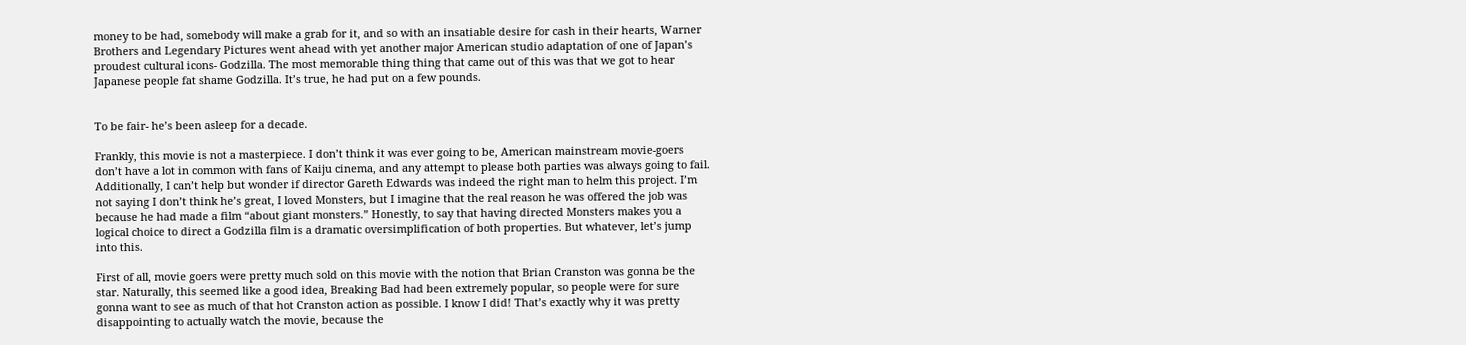money to be had, somebody will make a grab for it, and so with an insatiable desire for cash in their hearts, Warner Brothers and Legendary Pictures went ahead with yet another major American studio adaptation of one of Japan’s proudest cultural icons- Godzilla. The most memorable thing thing that came out of this was that we got to hear Japanese people fat shame Godzilla. It’s true, he had put on a few pounds.


To be fair- he’s been asleep for a decade.

Frankly, this movie is not a masterpiece. I don’t think it was ever going to be, American mainstream movie-goers don’t have a lot in common with fans of Kaiju cinema, and any attempt to please both parties was always going to fail. Additionally, I can’t help but wonder if director Gareth Edwards was indeed the right man to helm this project. I’m not saying I don’t think he’s great, I loved Monsters, but I imagine that the real reason he was offered the job was because he had made a film “about giant monsters.” Honestly, to say that having directed Monsters makes you a logical choice to direct a Godzilla film is a dramatic oversimplification of both properties. But whatever, let’s jump into this.

First of all, movie goers were pretty much sold on this movie with the notion that Brian Cranston was gonna be the star. Naturally, this seemed like a good idea, Breaking Bad had been extremely popular, so people were for sure gonna want to see as much of that hot Cranston action as possible. I know I did! That’s exactly why it was pretty disappointing to actually watch the movie, because the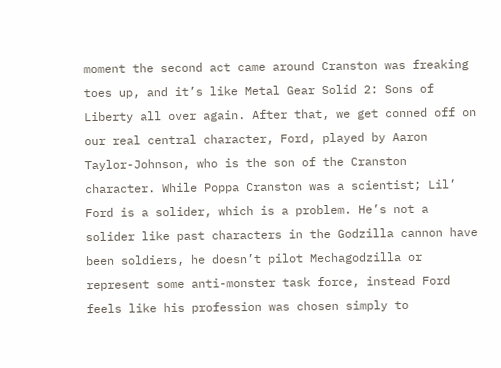moment the second act came around Cranston was freaking toes up, and it’s like Metal Gear Solid 2: Sons of Liberty all over again. After that, we get conned off on our real central character, Ford, played by Aaron Taylor-Johnson, who is the son of the Cranston character. While Poppa Cranston was a scientist; Lil’ Ford is a solider, which is a problem. He’s not a solider like past characters in the Godzilla cannon have been soldiers, he doesn’t pilot Mechagodzilla or represent some anti-monster task force, instead Ford feels like his profession was chosen simply to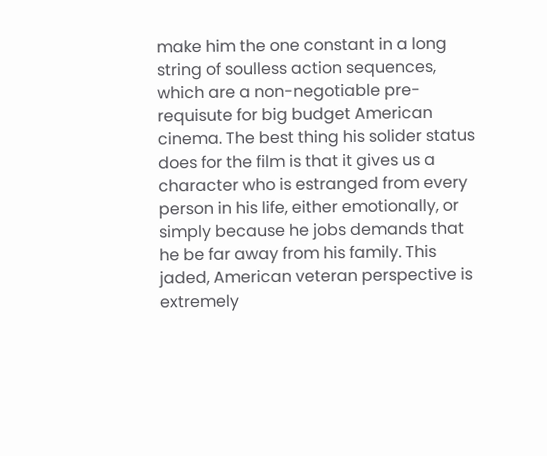make him the one constant in a long string of soulless action sequences, which are a non-negotiable pre-requisute for big budget American cinema. The best thing his solider status does for the film is that it gives us a character who is estranged from every person in his life, either emotionally, or simply because he jobs demands that he be far away from his family. This jaded, American veteran perspective is extremely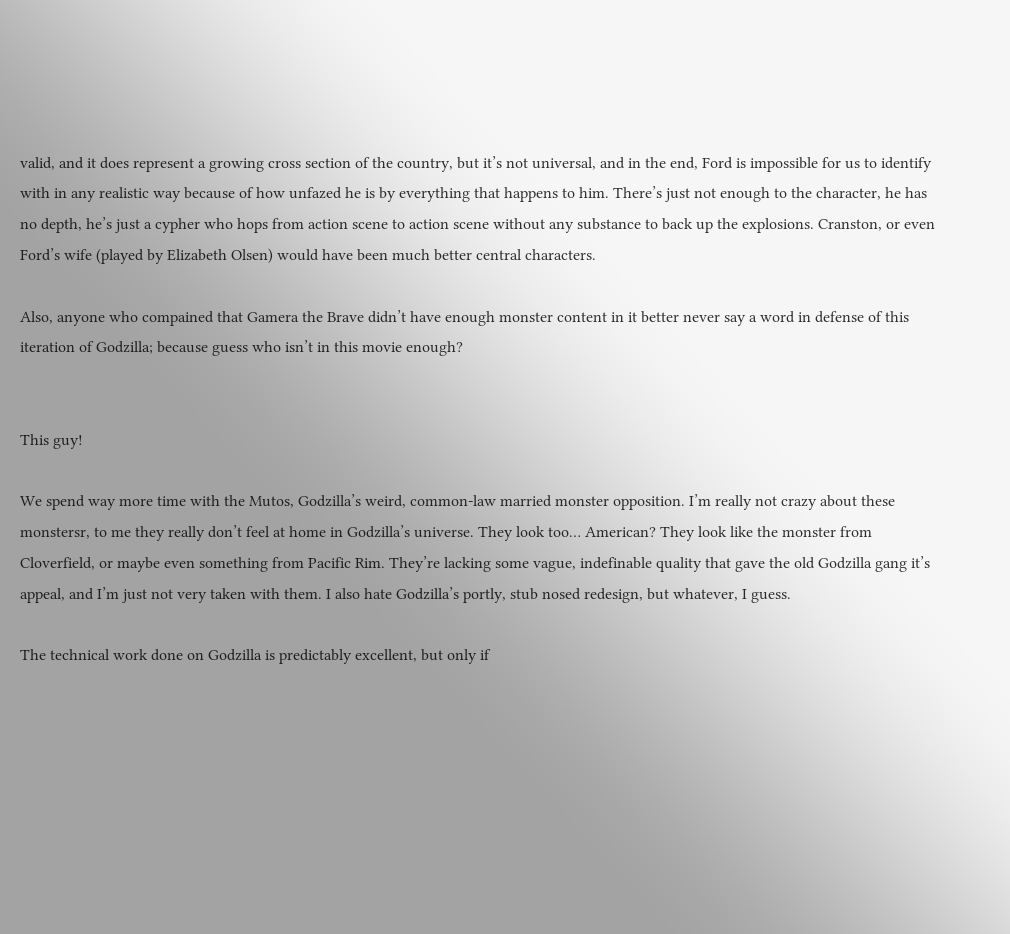valid, and it does represent a growing cross section of the country, but it’s not universal, and in the end, Ford is impossible for us to identify with in any realistic way because of how unfazed he is by everything that happens to him. There’s just not enough to the character, he has no depth, he’s just a cypher who hops from action scene to action scene without any substance to back up the explosions. Cranston, or even Ford’s wife (played by Elizabeth Olsen) would have been much better central characters.

Also, anyone who compained that Gamera the Brave didn’t have enough monster content in it better never say a word in defense of this iteration of Godzilla; because guess who isn’t in this movie enough?


This guy!

We spend way more time with the Mutos, Godzilla’s weird, common-law married monster opposition. I’m really not crazy about these monstersr, to me they really don’t feel at home in Godzilla’s universe. They look too… American? They look like the monster from Cloverfield, or maybe even something from Pacific Rim. They’re lacking some vague, indefinable quality that gave the old Godzilla gang it’s appeal, and I’m just not very taken with them. I also hate Godzilla’s portly, stub nosed redesign, but whatever, I guess.

The technical work done on Godzilla is predictably excellent, but only if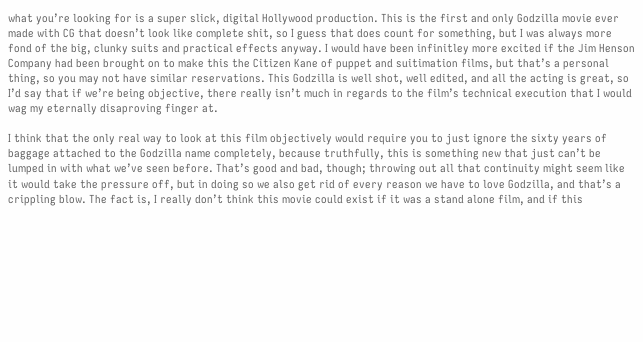what you’re looking for is a super slick, digital Hollywood production. This is the first and only Godzilla movie ever made with CG that doesn’t look like complete shit, so I guess that does count for something, but I was always more fond of the big, clunky suits and practical effects anyway. I would have been infinitley more excited if the Jim Henson Company had been brought on to make this the Citizen Kane of puppet and suitimation films, but that’s a personal thing, so you may not have similar reservations. This Godzilla is well shot, well edited, and all the acting is great, so I’d say that if we’re being objective, there really isn’t much in regards to the film’s technical execution that I would wag my eternally disaproving finger at.

I think that the only real way to look at this film objectively would require you to just ignore the sixty years of baggage attached to the Godzilla name completely, because truthfully, this is something new that just can’t be lumped in with what we’ve seen before. That’s good and bad, though; throwing out all that continuity might seem like it would take the pressure off, but in doing so we also get rid of every reason we have to love Godzilla, and that’s a crippling blow. The fact is, I really don’t think this movie could exist if it was a stand alone film, and if this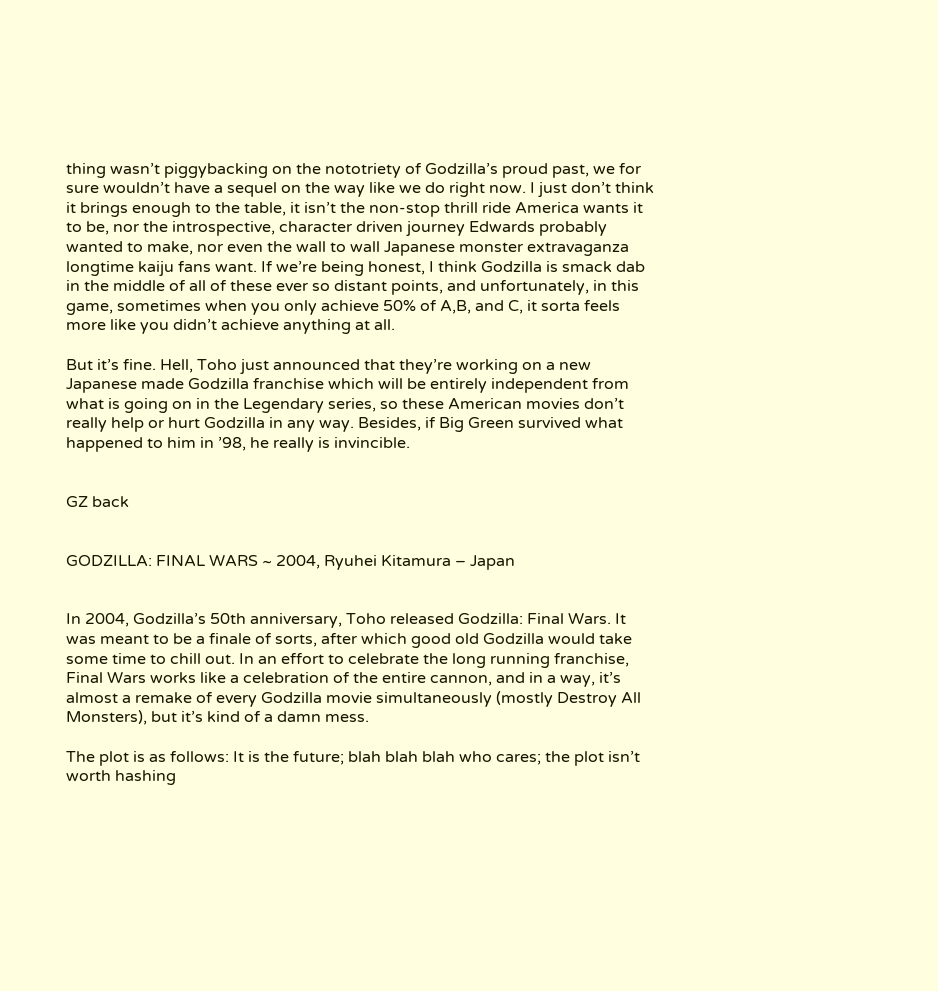thing wasn’t piggybacking on the nototriety of Godzilla’s proud past, we for sure wouldn’t have a sequel on the way like we do right now. I just don’t think it brings enough to the table, it isn’t the non-stop thrill ride America wants it to be, nor the introspective, character driven journey Edwards probably wanted to make, nor even the wall to wall Japanese monster extravaganza longtime kaiju fans want. If we’re being honest, I think Godzilla is smack dab in the middle of all of these ever so distant points, and unfortunately, in this game, sometimes when you only achieve 50% of A,B, and C, it sorta feels more like you didn’t achieve anything at all.

But it’s fine. Hell, Toho just announced that they’re working on a new Japanese made Godzilla franchise which will be entirely independent from what is going on in the Legendary series, so these American movies don’t really help or hurt Godzilla in any way. Besides, if Big Green survived what happened to him in ’98, he really is invincible.


GZ back


GODZILLA: FINAL WARS ~ 2004, Ryuhei Kitamura – Japan


In 2004, Godzilla’s 50th anniversary, Toho released Godzilla: Final Wars. It was meant to be a finale of sorts, after which good old Godzilla would take some time to chill out. In an effort to celebrate the long running franchise, Final Wars works like a celebration of the entire cannon, and in a way, it’s almost a remake of every Godzilla movie simultaneously (mostly Destroy All Monsters), but it’s kind of a damn mess.

The plot is as follows: It is the future; blah blah blah who cares; the plot isn’t worth hashing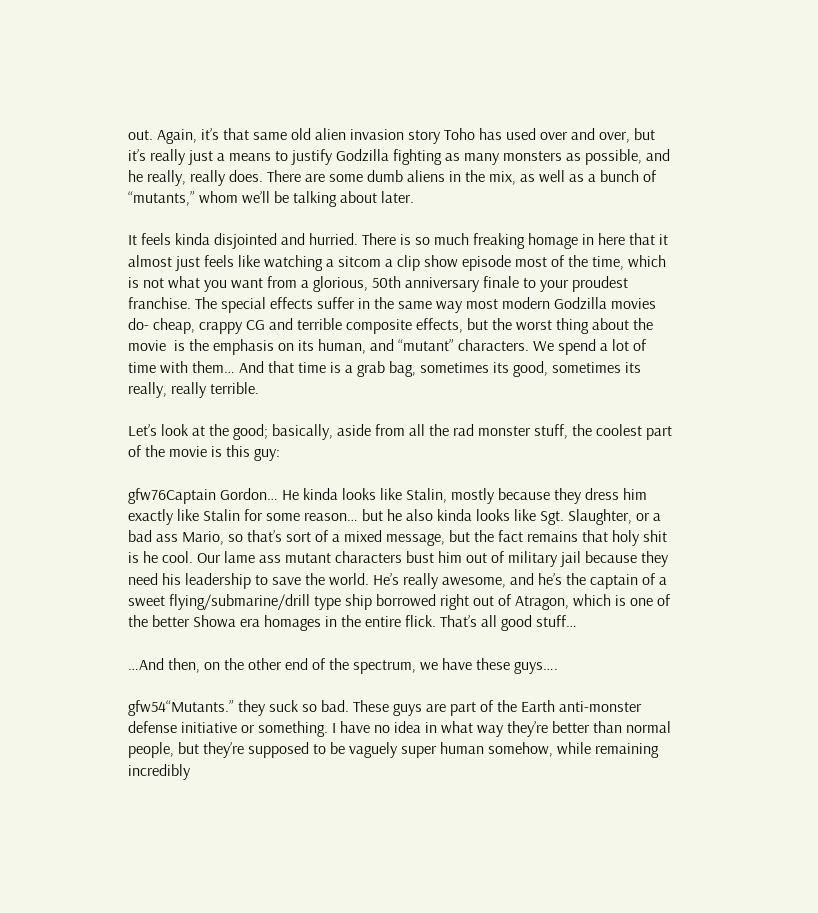out. Again, it’s that same old alien invasion story Toho has used over and over, but it’s really just a means to justify Godzilla fighting as many monsters as possible, and he really, really does. There are some dumb aliens in the mix, as well as a bunch of “mutants,” whom we’ll be talking about later.

It feels kinda disjointed and hurried. There is so much freaking homage in here that it almost just feels like watching a sitcom a clip show episode most of the time, which is not what you want from a glorious, 50th anniversary finale to your proudest franchise. The special effects suffer in the same way most modern Godzilla movies do- cheap, crappy CG and terrible composite effects, but the worst thing about the movie  is the emphasis on its human, and “mutant” characters. We spend a lot of time with them… And that time is a grab bag, sometimes its good, sometimes its really, really terrible.

Let’s look at the good; basically, aside from all the rad monster stuff, the coolest part of the movie is this guy:

gfw76Captain Gordon… He kinda looks like Stalin, mostly because they dress him exactly like Stalin for some reason… but he also kinda looks like Sgt. Slaughter, or a bad ass Mario, so that’s sort of a mixed message, but the fact remains that holy shit is he cool. Our lame ass mutant characters bust him out of military jail because they need his leadership to save the world. He’s really awesome, and he’s the captain of a sweet flying/submarine/drill type ship borrowed right out of Atragon, which is one of the better Showa era homages in the entire flick. That’s all good stuff…

…And then, on the other end of the spectrum, we have these guys….

gfw54“Mutants.” they suck so bad. These guys are part of the Earth anti-monster defense initiative or something. I have no idea in what way they’re better than normal people, but they’re supposed to be vaguely super human somehow, while remaining incredibly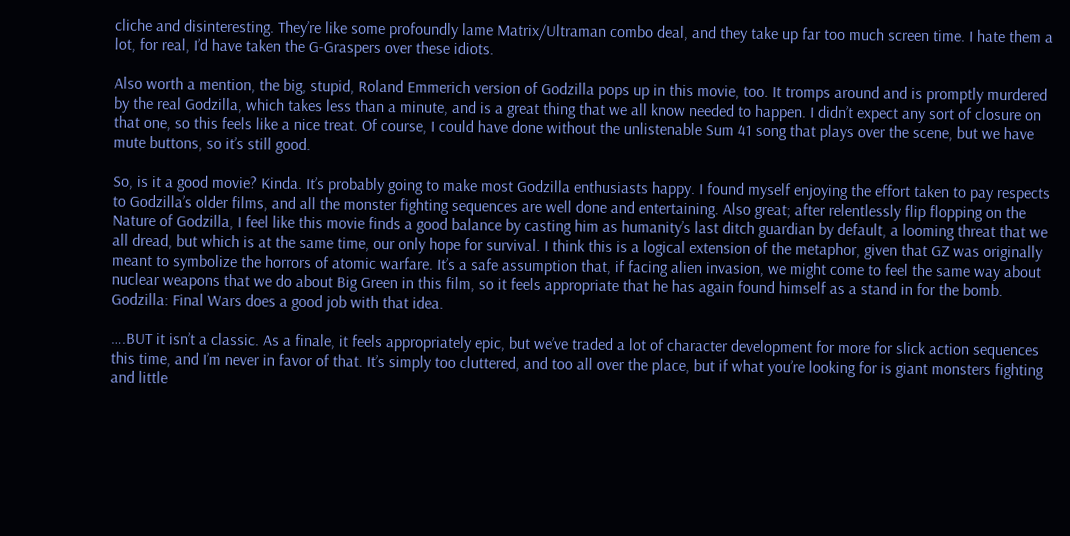cliche and disinteresting. They’re like some profoundly lame Matrix/Ultraman combo deal, and they take up far too much screen time. I hate them a lot, for real, I’d have taken the G-Graspers over these idiots.

Also worth a mention, the big, stupid, Roland Emmerich version of Godzilla pops up in this movie, too. It tromps around and is promptly murdered by the real Godzilla, which takes less than a minute, and is a great thing that we all know needed to happen. I didn’t expect any sort of closure on that one, so this feels like a nice treat. Of course, I could have done without the unlistenable Sum 41 song that plays over the scene, but we have mute buttons, so it’s still good.

So, is it a good movie? Kinda. It’s probably going to make most Godzilla enthusiasts happy. I found myself enjoying the effort taken to pay respects to Godzilla’s older films, and all the monster fighting sequences are well done and entertaining. Also great; after relentlessly flip flopping on the Nature of Godzilla, I feel like this movie finds a good balance by casting him as humanity’s last ditch guardian by default, a looming threat that we all dread, but which is at the same time, our only hope for survival. I think this is a logical extension of the metaphor, given that GZ was originally meant to symbolize the horrors of atomic warfare. It’s a safe assumption that, if facing alien invasion, we might come to feel the same way about nuclear weapons that we do about Big Green in this film, so it feels appropriate that he has again found himself as a stand in for the bomb. Godzilla: Final Wars does a good job with that idea.

….BUT it isn’t a classic. As a finale, it feels appropriately epic, but we’ve traded a lot of character development for more for slick action sequences this time, and I’m never in favor of that. It’s simply too cluttered, and too all over the place, but if what you’re looking for is giant monsters fighting and little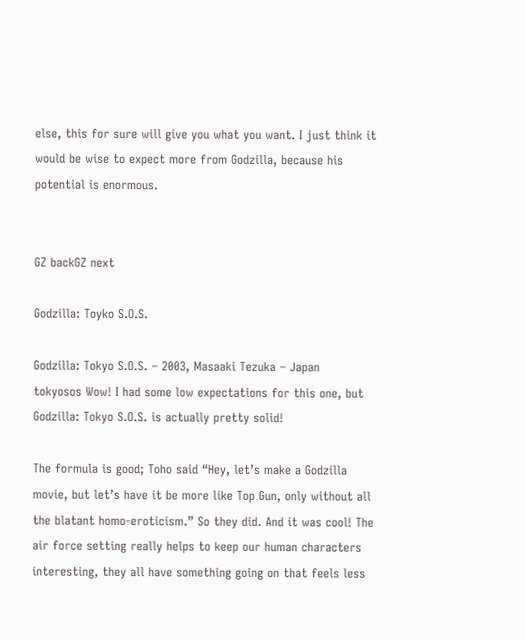else, this for sure will give you what you want. I just think it would be wise to expect more from Godzilla, because his potential is enormous.


GZ backGZ next

Godzilla: Toyko S.O.S.

Godzilla: Tokyo S.O.S. – 2003, Masaaki Tezuka – Japan
tokyosos Wow! I had some low expectations for this one, but Godzilla: Tokyo S.O.S. is actually pretty solid!

The formula is good; Toho said “Hey, let’s make a Godzilla movie, but let’s have it be more like Top Gun, only without all the blatant homo-eroticism.” So they did. And it was cool! The air force setting really helps to keep our human characters interesting, they all have something going on that feels less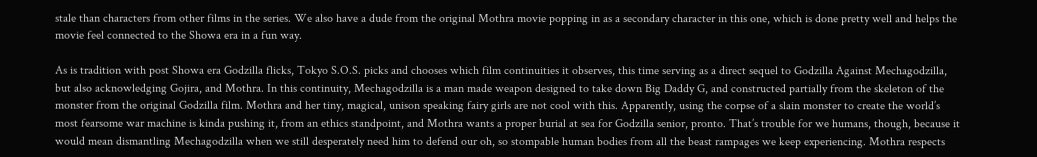stale than characters from other films in the series. We also have a dude from the original Mothra movie popping in as a secondary character in this one, which is done pretty well and helps the movie feel connected to the Showa era in a fun way.

As is tradition with post Showa era Godzilla flicks, Tokyo S.O.S. picks and chooses which film continuities it observes, this time serving as a direct sequel to Godzilla Against Mechagodzilla, but also acknowledging Gojira, and Mothra. In this continuity, Mechagodzilla is a man made weapon designed to take down Big Daddy G, and constructed partially from the skeleton of the monster from the original Godzilla film. Mothra and her tiny, magical, unison speaking fairy girls are not cool with this. Apparently, using the corpse of a slain monster to create the world’s most fearsome war machine is kinda pushing it, from an ethics standpoint, and Mothra wants a proper burial at sea for Godzilla senior, pronto. That’s trouble for we humans, though, because it would mean dismantling Mechagodzilla when we still desperately need him to defend our oh, so stompable human bodies from all the beast rampages we keep experiencing. Mothra respects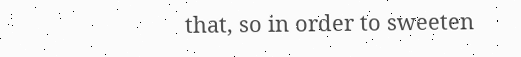that, so in order to sweeten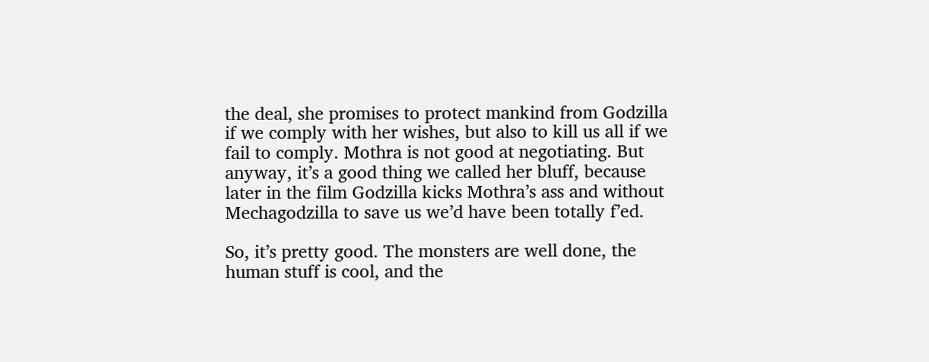the deal, she promises to protect mankind from Godzilla if we comply with her wishes, but also to kill us all if we fail to comply. Mothra is not good at negotiating. But anyway, it’s a good thing we called her bluff, because later in the film Godzilla kicks Mothra’s ass and without Mechagodzilla to save us we’d have been totally f’ed.

So, it’s pretty good. The monsters are well done, the human stuff is cool, and the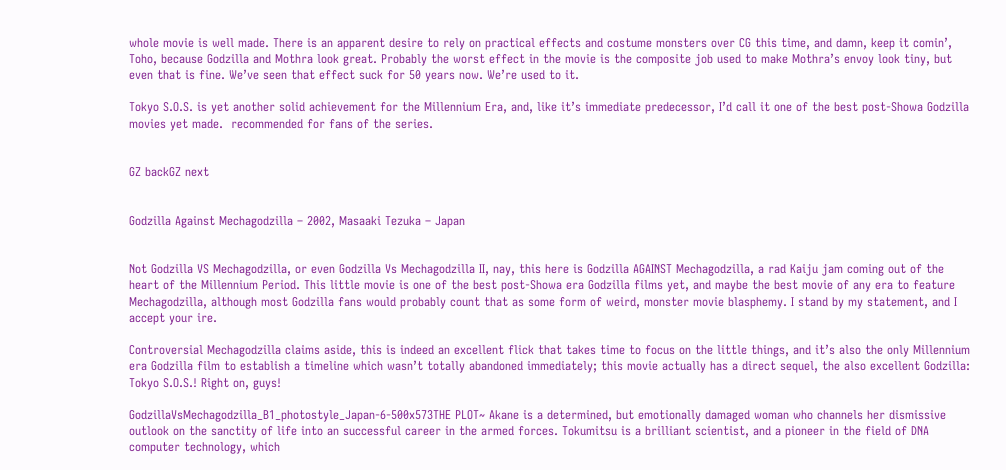whole movie is well made. There is an apparent desire to rely on practical effects and costume monsters over CG this time, and damn, keep it comin’, Toho, because Godzilla and Mothra look great. Probably the worst effect in the movie is the composite job used to make Mothra’s envoy look tiny, but even that is fine. We’ve seen that effect suck for 50 years now. We’re used to it.

Tokyo S.O.S. is yet another solid achievement for the Millennium Era, and, like it’s immediate predecessor, I’d call it one of the best post-Showa Godzilla movies yet made.  recommended for fans of the series.


GZ backGZ next


Godzilla Against Mechagodzilla – 2002, Masaaki Tezuka – Japan


Not Godzilla VS Mechagodzilla, or even Godzilla Vs Mechagodzilla II, nay, this here is Godzilla AGAINST Mechagodzilla, a rad Kaiju jam coming out of the heart of the Millennium Period. This little movie is one of the best post-Showa era Godzilla films yet, and maybe the best movie of any era to feature Mechagodzilla, although most Godzilla fans would probably count that as some form of weird, monster movie blasphemy. I stand by my statement, and I accept your ire.

Controversial Mechagodzilla claims aside, this is indeed an excellent flick that takes time to focus on the little things, and it’s also the only Millennium era Godzilla film to establish a timeline which wasn’t totally abandoned immediately; this movie actually has a direct sequel, the also excellent Godzilla: Tokyo S.O.S.! Right on, guys!

GodzillaVsMechagodzilla_B1_photostyle_Japan-6-500x573THE PLOT~ Akane is a determined, but emotionally damaged woman who channels her dismissive outlook on the sanctity of life into an successful career in the armed forces. Tokumitsu is a brilliant scientist, and a pioneer in the field of DNA computer technology, which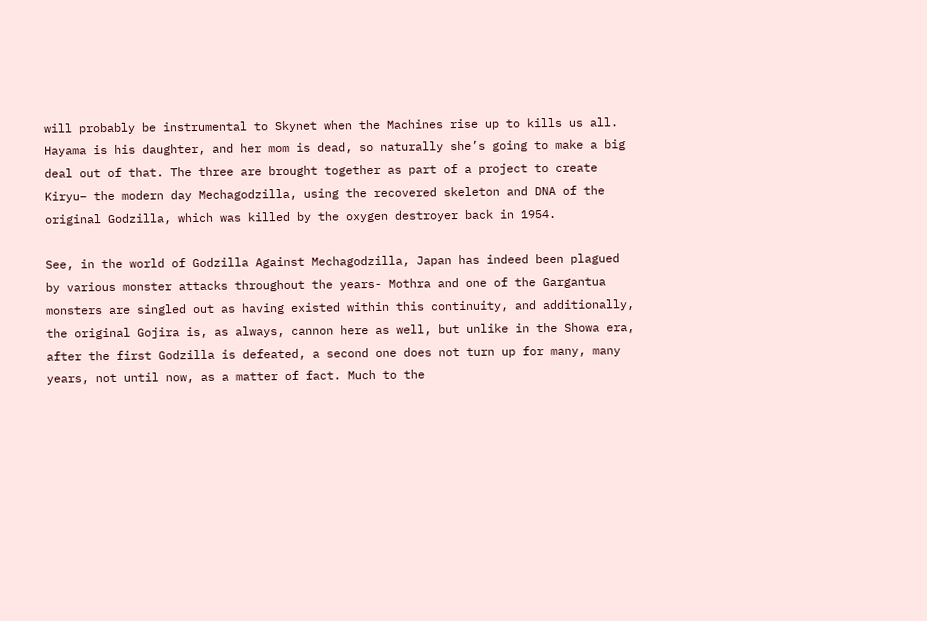will probably be instrumental to Skynet when the Machines rise up to kills us all. Hayama is his daughter, and her mom is dead, so naturally she’s going to make a big deal out of that. The three are brought together as part of a project to create Kiryu– the modern day Mechagodzilla, using the recovered skeleton and DNA of the original Godzilla, which was killed by the oxygen destroyer back in 1954.

See, in the world of Godzilla Against Mechagodzilla, Japan has indeed been plagued by various monster attacks throughout the years- Mothra and one of the Gargantua monsters are singled out as having existed within this continuity, and additionally, the original Gojira is, as always, cannon here as well, but unlike in the Showa era, after the first Godzilla is defeated, a second one does not turn up for many, many years, not until now, as a matter of fact. Much to the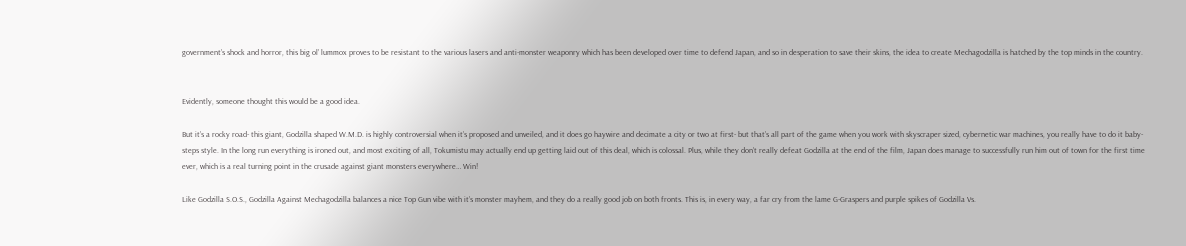government’s shock and horror, this big ol’ lummox proves to be resistant to the various lasers and anti-monster weaponry which has been developed over time to defend Japan, and so in desperation to save their skins, the idea to create Mechagodzilla is hatched by the top minds in the country.


Evidently, someone thought this would be a good idea.

But it’s a rocky road- this giant, Godzilla shaped W.M.D. is highly controversial when it’s proposed and unveiled, and it does go haywire and decimate a city or two at first- but that’s all part of the game when you work with skyscraper sized, cybernetic war machines, you really have to do it baby-steps style. In the long run everything is ironed out, and most exciting of all, Tokumistu may actually end up getting laid out of this deal, which is colossal. Plus, while they don’t really defeat Godzilla at the end of the film, Japan does manage to successfully run him out of town for the first time ever, which is a real turning point in the crusade against giant monsters everywhere… Win!

Like Godzilla S.O.S., Godzilla Against Mechagodzilla balances a nice Top Gun vibe with it’s monster mayhem, and they do a really good job on both fronts. This is, in every way, a far cry from the lame G-Graspers and purple spikes of Godzilla Vs.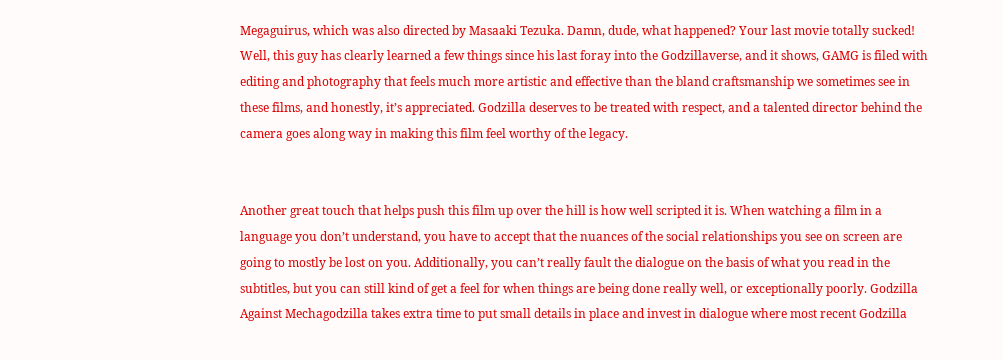Megaguirus, which was also directed by Masaaki Tezuka. Damn, dude, what happened? Your last movie totally sucked! Well, this guy has clearly learned a few things since his last foray into the Godzillaverse, and it shows, GAMG is filed with editing and photography that feels much more artistic and effective than the bland craftsmanship we sometimes see in these films, and honestly, it’s appreciated. Godzilla deserves to be treated with respect, and a talented director behind the camera goes along way in making this film feel worthy of the legacy.


Another great touch that helps push this film up over the hill is how well scripted it is. When watching a film in a language you don’t understand, you have to accept that the nuances of the social relationships you see on screen are going to mostly be lost on you. Additionally, you can’t really fault the dialogue on the basis of what you read in the subtitles, but you can still kind of get a feel for when things are being done really well, or exceptionally poorly. Godzilla Against Mechagodzilla takes extra time to put small details in place and invest in dialogue where most recent Godzilla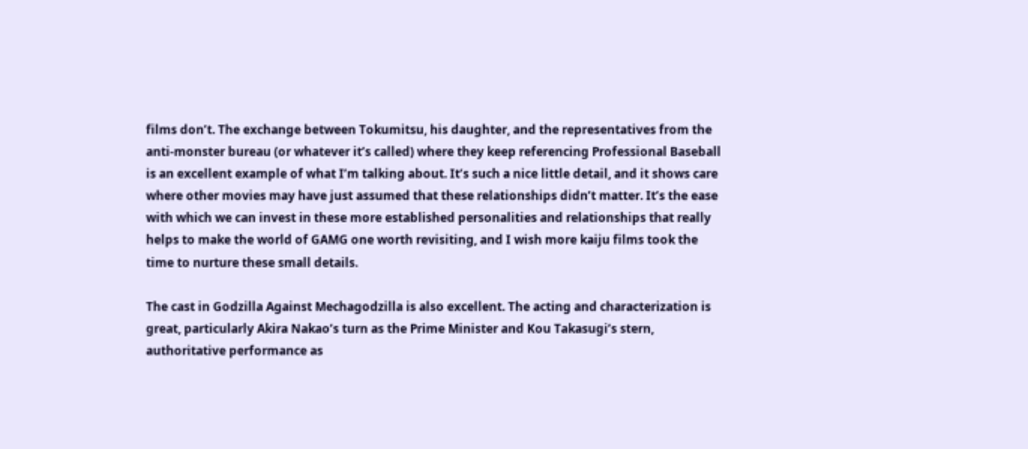films don’t. The exchange between Tokumitsu, his daughter, and the representatives from the anti-monster bureau (or whatever it’s called) where they keep referencing Professional Baseball is an excellent example of what I’m talking about. It’s such a nice little detail, and it shows care where other movies may have just assumed that these relationships didn’t matter. It’s the ease with which we can invest in these more established personalities and relationships that really helps to make the world of GAMG one worth revisiting, and I wish more kaiju films took the time to nurture these small details.

The cast in Godzilla Against Mechagodzilla is also excellent. The acting and characterization is great, particularly Akira Nakao’s turn as the Prime Minister and Kou Takasugi’s stern, authoritative performance as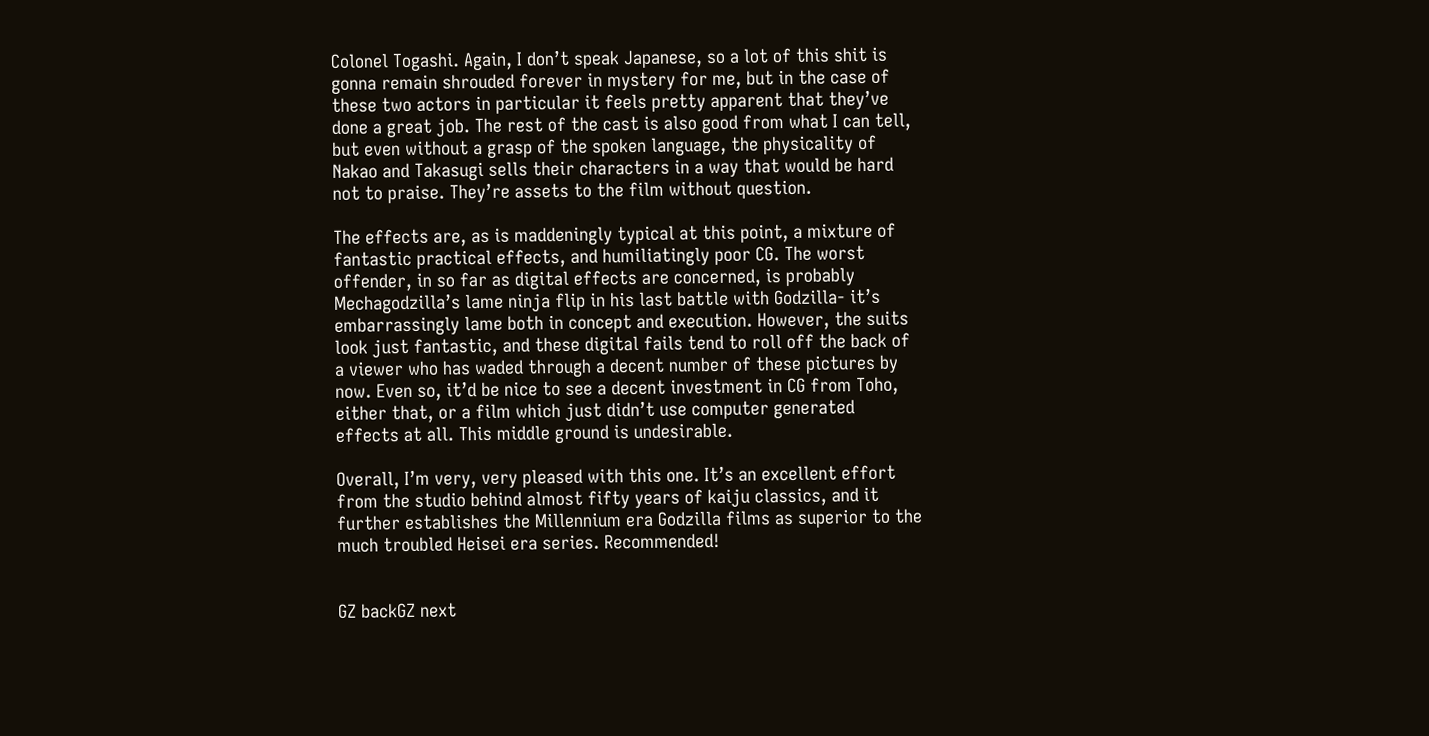Colonel Togashi. Again, I don’t speak Japanese, so a lot of this shit is gonna remain shrouded forever in mystery for me, but in the case of these two actors in particular it feels pretty apparent that they’ve done a great job. The rest of the cast is also good from what I can tell, but even without a grasp of the spoken language, the physicality of Nakao and Takasugi sells their characters in a way that would be hard not to praise. They’re assets to the film without question.

The effects are, as is maddeningly typical at this point, a mixture of fantastic practical effects, and humiliatingly poor CG. The worst offender, in so far as digital effects are concerned, is probably Mechagodzilla’s lame ninja flip in his last battle with Godzilla- it’s embarrassingly lame both in concept and execution. However, the suits look just fantastic, and these digital fails tend to roll off the back of a viewer who has waded through a decent number of these pictures by now. Even so, it’d be nice to see a decent investment in CG from Toho, either that, or a film which just didn’t use computer generated effects at all. This middle ground is undesirable.

Overall, I’m very, very pleased with this one. It’s an excellent effort from the studio behind almost fifty years of kaiju classics, and it further establishes the Millennium era Godzilla films as superior to the much troubled Heisei era series. Recommended!


GZ backGZ next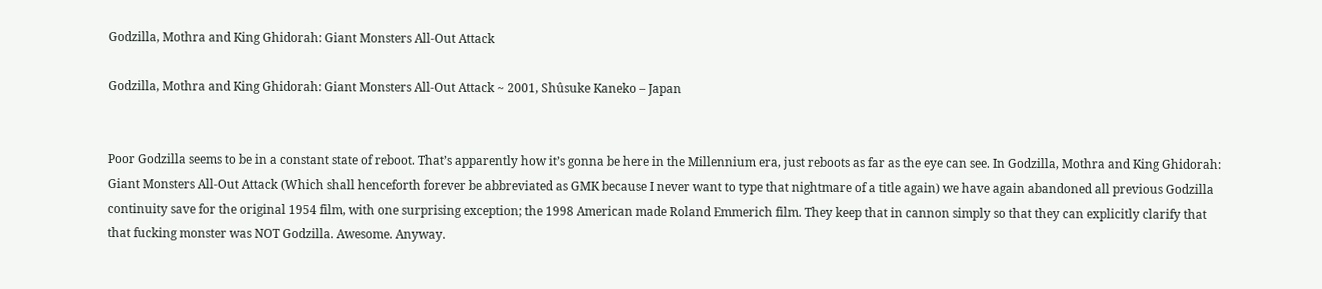Godzilla, Mothra and King Ghidorah: Giant Monsters All-Out Attack

Godzilla, Mothra and King Ghidorah: Giant Monsters All-Out Attack ~ 2001, Shûsuke Kaneko – Japan


Poor Godzilla seems to be in a constant state of reboot. That’s apparently how it’s gonna be here in the Millennium era, just reboots as far as the eye can see. In Godzilla, Mothra and King Ghidorah: Giant Monsters All-Out Attack (Which shall henceforth forever be abbreviated as GMK because I never want to type that nightmare of a title again) we have again abandoned all previous Godzilla continuity save for the original 1954 film, with one surprising exception; the 1998 American made Roland Emmerich film. They keep that in cannon simply so that they can explicitly clarify that that fucking monster was NOT Godzilla. Awesome. Anyway.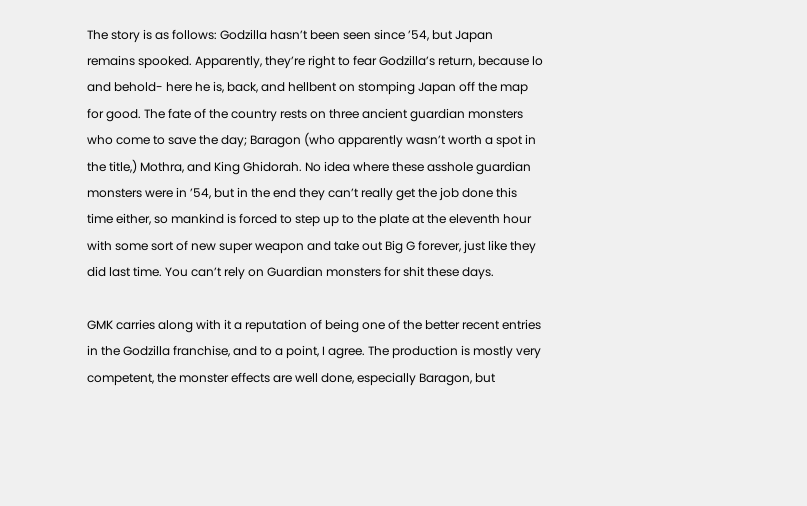The story is as follows: Godzilla hasn’t been seen since ’54, but Japan remains spooked. Apparently, they’re right to fear Godzilla’s return, because lo and behold- here he is, back, and hellbent on stomping Japan off the map for good. The fate of the country rests on three ancient guardian monsters who come to save the day; Baragon (who apparently wasn’t worth a spot in the title,) Mothra, and King Ghidorah. No idea where these asshole guardian monsters were in ’54, but in the end they can’t really get the job done this time either, so mankind is forced to step up to the plate at the eleventh hour with some sort of new super weapon and take out Big G forever, just like they did last time. You can’t rely on Guardian monsters for shit these days.

GMK carries along with it a reputation of being one of the better recent entries in the Godzilla franchise, and to a point, I agree. The production is mostly very competent, the monster effects are well done, especially Baragon, but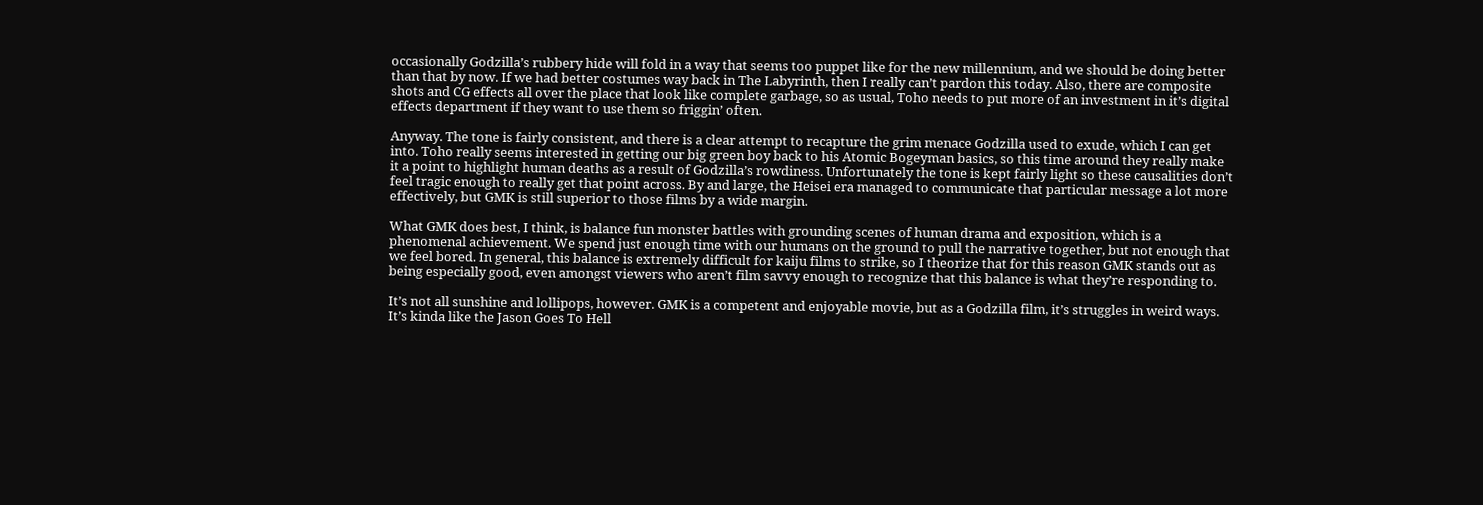occasionally Godzilla’s rubbery hide will fold in a way that seems too puppet like for the new millennium, and we should be doing better than that by now. If we had better costumes way back in The Labyrinth, then I really can’t pardon this today. Also, there are composite shots and CG effects all over the place that look like complete garbage, so as usual, Toho needs to put more of an investment in it’s digital effects department if they want to use them so friggin’ often.

Anyway. The tone is fairly consistent, and there is a clear attempt to recapture the grim menace Godzilla used to exude, which I can get into. Toho really seems interested in getting our big green boy back to his Atomic Bogeyman basics, so this time around they really make it a point to highlight human deaths as a result of Godzilla’s rowdiness. Unfortunately the tone is kept fairly light so these causalities don’t feel tragic enough to really get that point across. By and large, the Heisei era managed to communicate that particular message a lot more effectively, but GMK is still superior to those films by a wide margin.

What GMK does best, I think, is balance fun monster battles with grounding scenes of human drama and exposition, which is a phenomenal achievement. We spend just enough time with our humans on the ground to pull the narrative together, but not enough that we feel bored. In general, this balance is extremely difficult for kaiju films to strike, so I theorize that for this reason GMK stands out as being especially good, even amongst viewers who aren’t film savvy enough to recognize that this balance is what they’re responding to.

It’s not all sunshine and lollipops, however. GMK is a competent and enjoyable movie, but as a Godzilla film, it’s struggles in weird ways. It’s kinda like the Jason Goes To Hell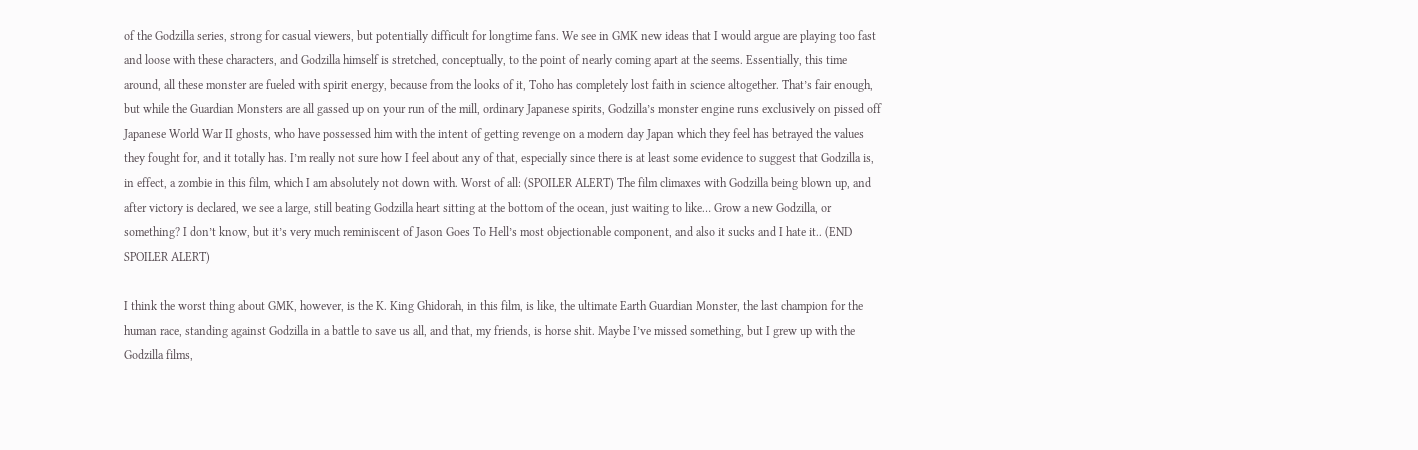of the Godzilla series, strong for casual viewers, but potentially difficult for longtime fans. We see in GMK new ideas that I would argue are playing too fast and loose with these characters, and Godzilla himself is stretched, conceptually, to the point of nearly coming apart at the seems. Essentially, this time around, all these monster are fueled with spirit energy, because from the looks of it, Toho has completely lost faith in science altogether. That’s fair enough, but while the Guardian Monsters are all gassed up on your run of the mill, ordinary Japanese spirits, Godzilla’s monster engine runs exclusively on pissed off Japanese World War II ghosts, who have possessed him with the intent of getting revenge on a modern day Japan which they feel has betrayed the values they fought for, and it totally has. I’m really not sure how I feel about any of that, especially since there is at least some evidence to suggest that Godzilla is, in effect, a zombie in this film, which I am absolutely not down with. Worst of all: (SPOILER ALERT) The film climaxes with Godzilla being blown up, and after victory is declared, we see a large, still beating Godzilla heart sitting at the bottom of the ocean, just waiting to like… Grow a new Godzilla, or something? I don’t know, but it’s very much reminiscent of Jason Goes To Hell’s most objectionable component, and also it sucks and I hate it.. (END SPOILER ALERT)

I think the worst thing about GMK, however, is the K. King Ghidorah, in this film, is like, the ultimate Earth Guardian Monster, the last champion for the human race, standing against Godzilla in a battle to save us all, and that, my friends, is horse shit. Maybe I’ve missed something, but I grew up with the Godzilla films,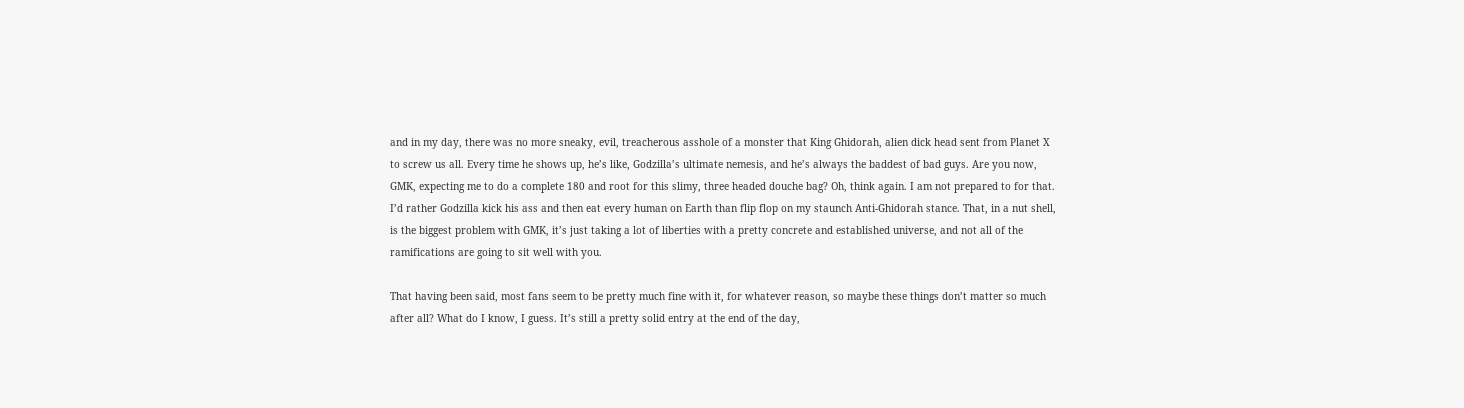and in my day, there was no more sneaky, evil, treacherous asshole of a monster that King Ghidorah, alien dick head sent from Planet X to screw us all. Every time he shows up, he’s like, Godzilla’s ultimate nemesis, and he’s always the baddest of bad guys. Are you now, GMK, expecting me to do a complete 180 and root for this slimy, three headed douche bag? Oh, think again. I am not prepared to for that. I’d rather Godzilla kick his ass and then eat every human on Earth than flip flop on my staunch Anti-Ghidorah stance. That, in a nut shell, is the biggest problem with GMK, it’s just taking a lot of liberties with a pretty concrete and established universe, and not all of the ramifications are going to sit well with you.

That having been said, most fans seem to be pretty much fine with it, for whatever reason, so maybe these things don’t matter so much after all? What do I know, I guess. It’s still a pretty solid entry at the end of the day,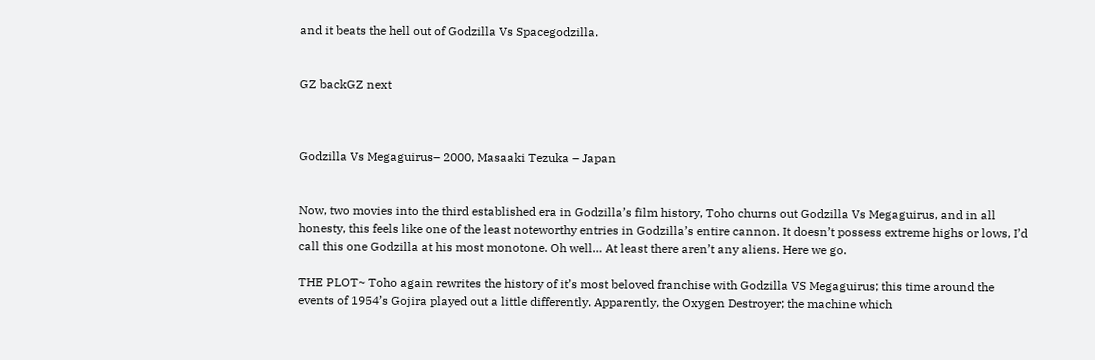and it beats the hell out of Godzilla Vs Spacegodzilla.


GZ backGZ next



Godzilla Vs Megaguirus– 2000, Masaaki Tezuka – Japan


Now, two movies into the third established era in Godzilla’s film history, Toho churns out Godzilla Vs Megaguirus, and in all honesty, this feels like one of the least noteworthy entries in Godzilla’s entire cannon. It doesn’t possess extreme highs or lows, I’d call this one Godzilla at his most monotone. Oh well… At least there aren’t any aliens. Here we go.

THE PLOT~ Toho again rewrites the history of it’s most beloved franchise with Godzilla VS Megaguirus; this time around the events of 1954’s Gojira played out a little differently. Apparently, the Oxygen Destroyer; the machine which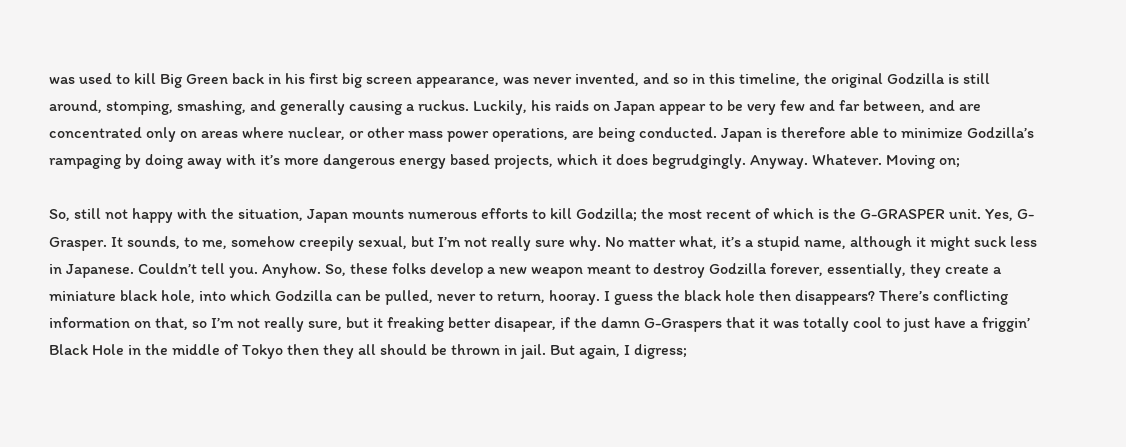was used to kill Big Green back in his first big screen appearance, was never invented, and so in this timeline, the original Godzilla is still around, stomping, smashing, and generally causing a ruckus. Luckily, his raids on Japan appear to be very few and far between, and are concentrated only on areas where nuclear, or other mass power operations, are being conducted. Japan is therefore able to minimize Godzilla’s rampaging by doing away with it’s more dangerous energy based projects, which it does begrudgingly. Anyway. Whatever. Moving on;

So, still not happy with the situation, Japan mounts numerous efforts to kill Godzilla; the most recent of which is the G-GRASPER unit. Yes, G-Grasper. It sounds, to me, somehow creepily sexual, but I’m not really sure why. No matter what, it’s a stupid name, although it might suck less in Japanese. Couldn’t tell you. Anyhow. So, these folks develop a new weapon meant to destroy Godzilla forever, essentially, they create a miniature black hole, into which Godzilla can be pulled, never to return, hooray. I guess the black hole then disappears? There’s conflicting information on that, so I’m not really sure, but it freaking better disapear, if the damn G-Graspers that it was totally cool to just have a friggin’ Black Hole in the middle of Tokyo then they all should be thrown in jail. But again, I digress;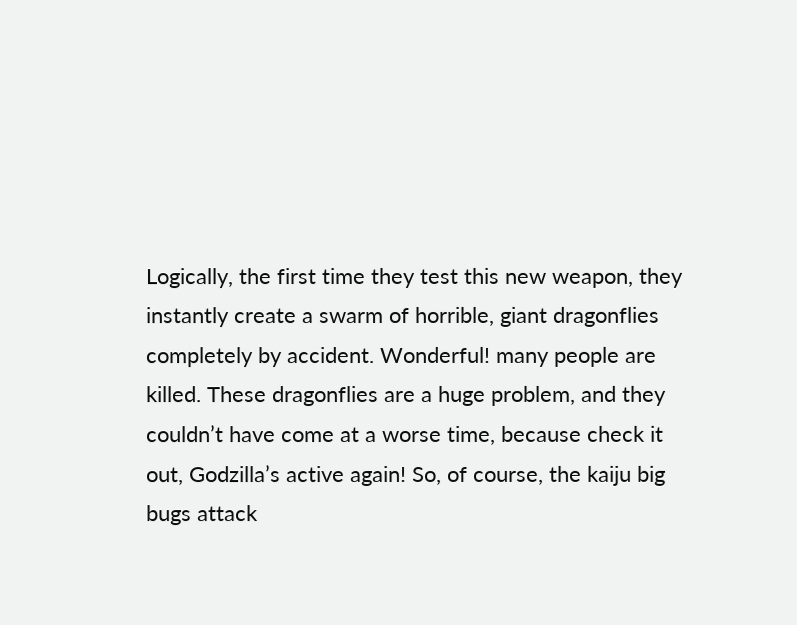Logically, the first time they test this new weapon, they instantly create a swarm of horrible, giant dragonflies completely by accident. Wonderful! many people are killed. These dragonflies are a huge problem, and they couldn’t have come at a worse time, because check it out, Godzilla’s active again! So, of course, the kaiju big bugs attack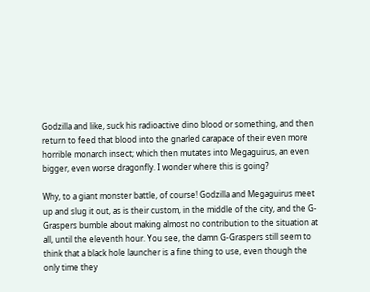Godzilla and like, suck his radioactive dino blood or something, and then return to feed that blood into the gnarled carapace of their even more horrible monarch insect; which then mutates into Megaguirus, an even bigger, even worse dragonfly. I wonder where this is going?

Why, to a giant monster battle, of course! Godzilla and Megaguirus meet up and slug it out, as is their custom, in the middle of the city, and the G-Graspers bumble about making almost no contribution to the situation at all, until the eleventh hour. You see, the damn G-Graspers still seem to think that a black hole launcher is a fine thing to use, even though the only time they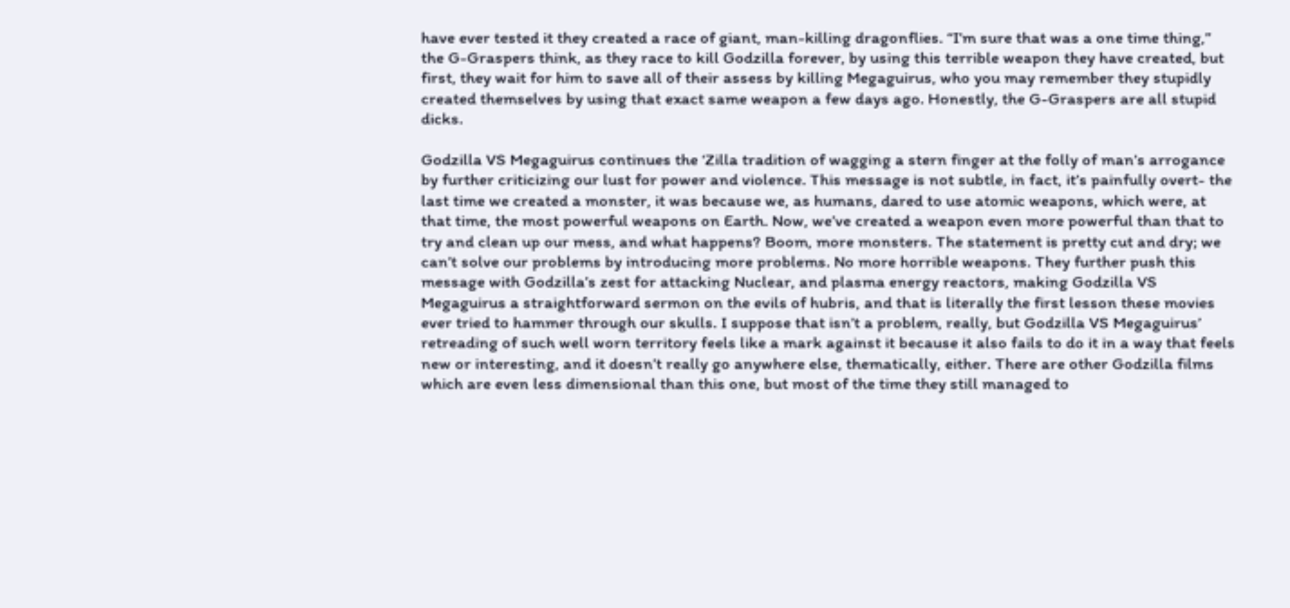have ever tested it they created a race of giant, man-killing dragonflies. “I’m sure that was a one time thing,” the G-Graspers think, as they race to kill Godzilla forever, by using this terrible weapon they have created, but first, they wait for him to save all of their assess by killing Megaguirus, who you may remember they stupidly created themselves by using that exact same weapon a few days ago. Honestly, the G-Graspers are all stupid dicks.

Godzilla VS Megaguirus continues the ‘Zilla tradition of wagging a stern finger at the folly of man’s arrogance by further criticizing our lust for power and violence. This message is not subtle, in fact, it’s painfully overt- the last time we created a monster, it was because we, as humans, dared to use atomic weapons, which were, at that time, the most powerful weapons on Earth. Now, we’ve created a weapon even more powerful than that to try and clean up our mess, and what happens? Boom, more monsters. The statement is pretty cut and dry; we can’t solve our problems by introducing more problems. No more horrible weapons. They further push this message with Godzilla’s zest for attacking Nuclear, and plasma energy reactors, making Godzilla VS Megaguirus a straightforward sermon on the evils of hubris, and that is literally the first lesson these movies ever tried to hammer through our skulls. I suppose that isn’t a problem, really, but Godzilla VS Megaguirus’ retreading of such well worn territory feels like a mark against it because it also fails to do it in a way that feels new or interesting, and it doesn’t really go anywhere else, thematically, either. There are other Godzilla films which are even less dimensional than this one, but most of the time they still managed to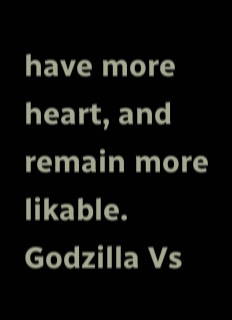have more heart, and remain more likable. Godzilla Vs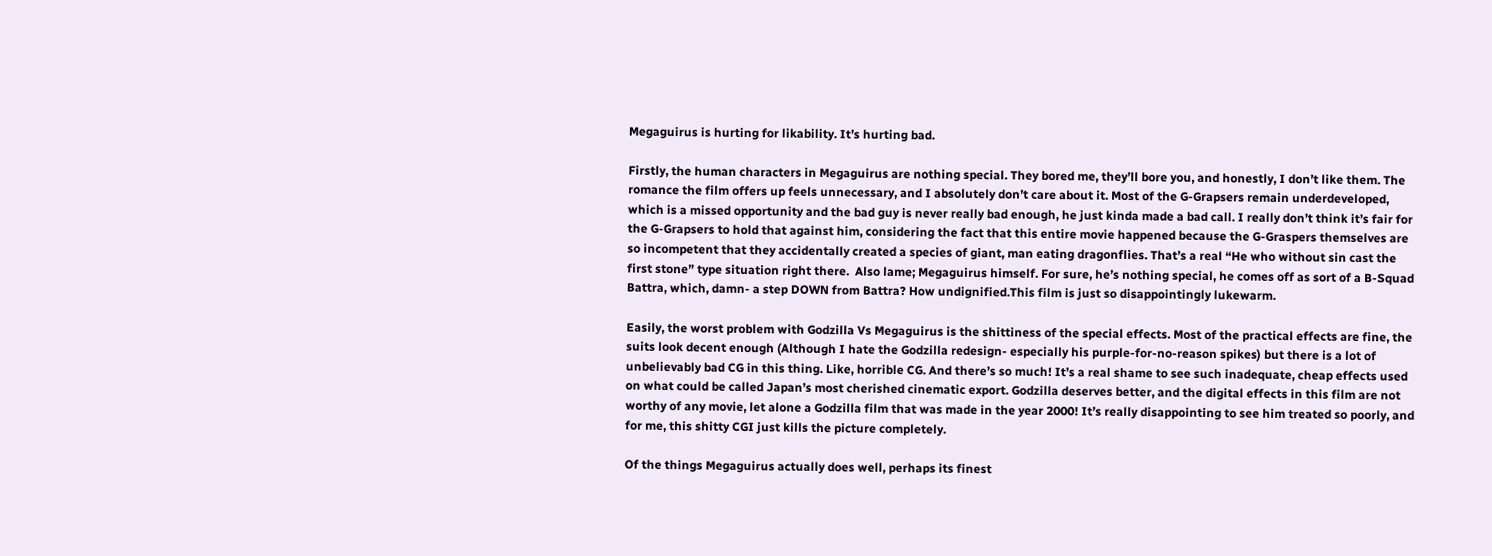Megaguirus is hurting for likability. It’s hurting bad.

Firstly, the human characters in Megaguirus are nothing special. They bored me, they’ll bore you, and honestly, I don’t like them. The romance the film offers up feels unnecessary, and I absolutely don’t care about it. Most of the G-Grapsers remain underdeveloped, which is a missed opportunity and the bad guy is never really bad enough, he just kinda made a bad call. I really don’t think it’s fair for the G-Grapsers to hold that against him, considering the fact that this entire movie happened because the G-Graspers themselves are so incompetent that they accidentally created a species of giant, man eating dragonflies. That’s a real “He who without sin cast the first stone” type situation right there.  Also lame; Megaguirus himself. For sure, he’s nothing special, he comes off as sort of a B-Squad Battra, which, damn- a step DOWN from Battra? How undignified.This film is just so disappointingly lukewarm.

Easily, the worst problem with Godzilla Vs Megaguirus is the shittiness of the special effects. Most of the practical effects are fine, the suits look decent enough (Although I hate the Godzilla redesign- especially his purple-for-no-reason spikes) but there is a lot of unbelievably bad CG in this thing. Like, horrible CG. And there’s so much! It’s a real shame to see such inadequate, cheap effects used on what could be called Japan’s most cherished cinematic export. Godzilla deserves better, and the digital effects in this film are not worthy of any movie, let alone a Godzilla film that was made in the year 2000! It’s really disappointing to see him treated so poorly, and for me, this shitty CGI just kills the picture completely.

Of the things Megaguirus actually does well, perhaps its finest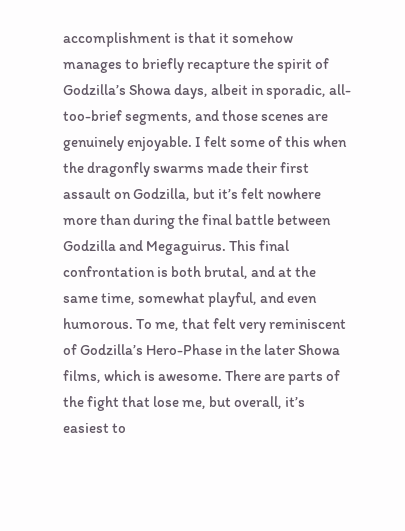accomplishment is that it somehow manages to briefly recapture the spirit of Godzilla’s Showa days, albeit in sporadic, all-too-brief segments, and those scenes are genuinely enjoyable. I felt some of this when the dragonfly swarms made their first assault on Godzilla, but it’s felt nowhere more than during the final battle between Godzilla and Megaguirus. This final confrontation is both brutal, and at the same time, somewhat playful, and even humorous. To me, that felt very reminiscent of Godzilla’s Hero-Phase in the later Showa films, which is awesome. There are parts of the fight that lose me, but overall, it’s easiest to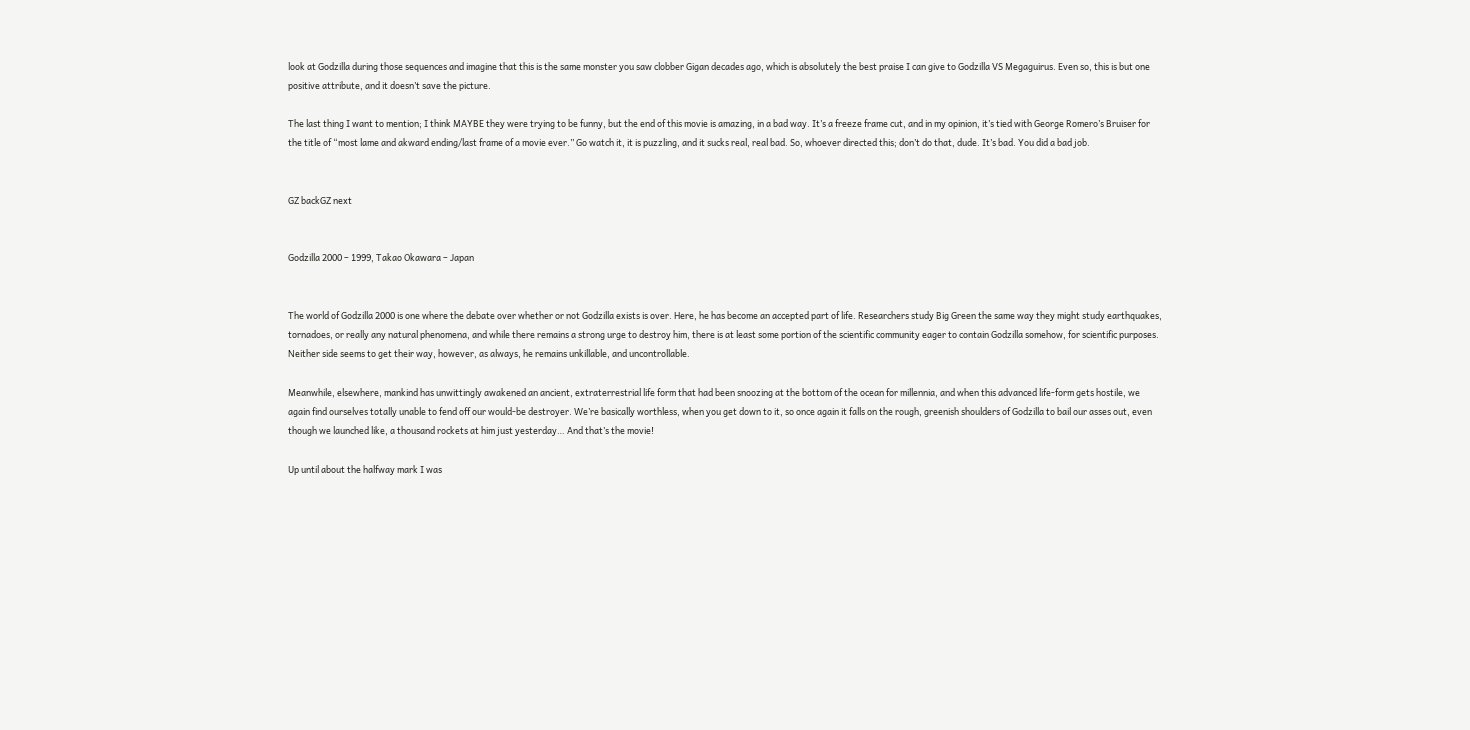look at Godzilla during those sequences and imagine that this is the same monster you saw clobber Gigan decades ago, which is absolutely the best praise I can give to Godzilla VS Megaguirus. Even so, this is but one positive attribute, and it doesn’t save the picture.

The last thing I want to mention; I think MAYBE they were trying to be funny, but the end of this movie is amazing, in a bad way. It’s a freeze frame cut, and in my opinion, it’s tied with George Romero’s Bruiser for the title of “most lame and akward ending/last frame of a movie ever.” Go watch it, it is puzzling, and it sucks real, real bad. So, whoever directed this; don’t do that, dude. It’s bad. You did a bad job.


GZ backGZ next


Godzilla 2000 – 1999, Takao Okawara – Japan


The world of Godzilla 2000 is one where the debate over whether or not Godzilla exists is over. Here, he has become an accepted part of life. Researchers study Big Green the same way they might study earthquakes, tornadoes, or really any natural phenomena, and while there remains a strong urge to destroy him, there is at least some portion of the scientific community eager to contain Godzilla somehow, for scientific purposes. Neither side seems to get their way, however, as always, he remains unkillable, and uncontrollable.

Meanwhile, elsewhere, mankind has unwittingly awakened an ancient, extraterrestrial life form that had been snoozing at the bottom of the ocean for millennia, and when this advanced life-form gets hostile, we again find ourselves totally unable to fend off our would-be destroyer. We’re basically worthless, when you get down to it, so once again it falls on the rough, greenish shoulders of Godzilla to bail our asses out, even though we launched like, a thousand rockets at him just yesterday… And that’s the movie!

Up until about the halfway mark I was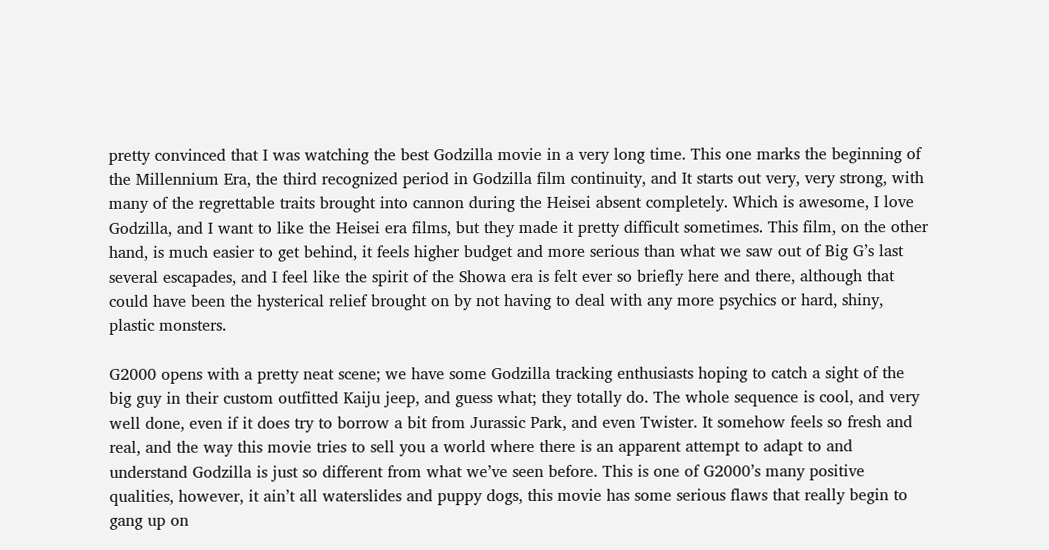pretty convinced that I was watching the best Godzilla movie in a very long time. This one marks the beginning of the Millennium Era, the third recognized period in Godzilla film continuity, and It starts out very, very strong, with many of the regrettable traits brought into cannon during the Heisei absent completely. Which is awesome, I love Godzilla, and I want to like the Heisei era films, but they made it pretty difficult sometimes. This film, on the other hand, is much easier to get behind, it feels higher budget and more serious than what we saw out of Big G’s last several escapades, and I feel like the spirit of the Showa era is felt ever so briefly here and there, although that could have been the hysterical relief brought on by not having to deal with any more psychics or hard, shiny, plastic monsters.

G2000 opens with a pretty neat scene; we have some Godzilla tracking enthusiasts hoping to catch a sight of the big guy in their custom outfitted Kaiju jeep, and guess what; they totally do. The whole sequence is cool, and very well done, even if it does try to borrow a bit from Jurassic Park, and even Twister. It somehow feels so fresh and real, and the way this movie tries to sell you a world where there is an apparent attempt to adapt to and understand Godzilla is just so different from what we’ve seen before. This is one of G2000’s many positive qualities, however, it ain’t all waterslides and puppy dogs, this movie has some serious flaws that really begin to gang up on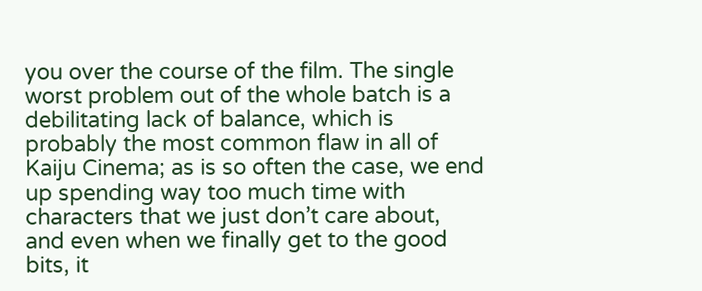you over the course of the film. The single worst problem out of the whole batch is a debilitating lack of balance, which is probably the most common flaw in all of Kaiju Cinema; as is so often the case, we end up spending way too much time with characters that we just don’t care about, and even when we finally get to the good bits, it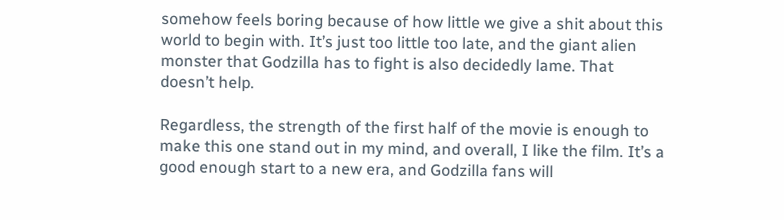somehow feels boring because of how little we give a shit about this world to begin with. It’s just too little too late, and the giant alien monster that Godzilla has to fight is also decidedly lame. That doesn’t help.

Regardless, the strength of the first half of the movie is enough to make this one stand out in my mind, and overall, I like the film. It’s a good enough start to a new era, and Godzilla fans will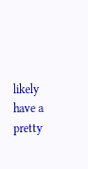likely have a pretty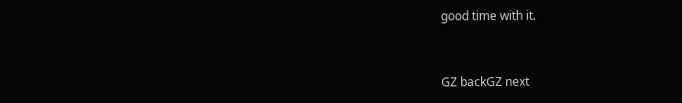good time with it.


GZ backGZ next